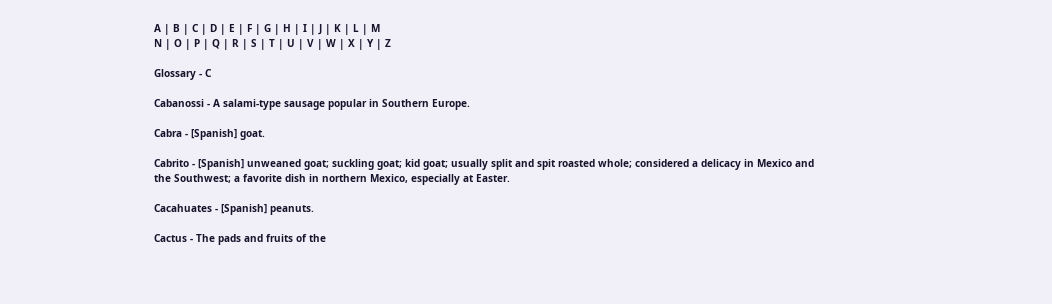A | B | C | D | E | F | G | H | I | J | K | L | M
N | O | P | Q | R | S | T | U | V | W | X | Y | Z

Glossary - C

Cabanossi - A salami-type sausage popular in Southern Europe.

Cabra - [Spanish] goat.

Cabrito - [Spanish] unweaned goat; suckling goat; kid goat; usually split and spit roasted whole; considered a delicacy in Mexico and the Southwest; a favorite dish in northern Mexico, especially at Easter.

Cacahuates - [Spanish] peanuts.

Cactus - The pads and fruits of the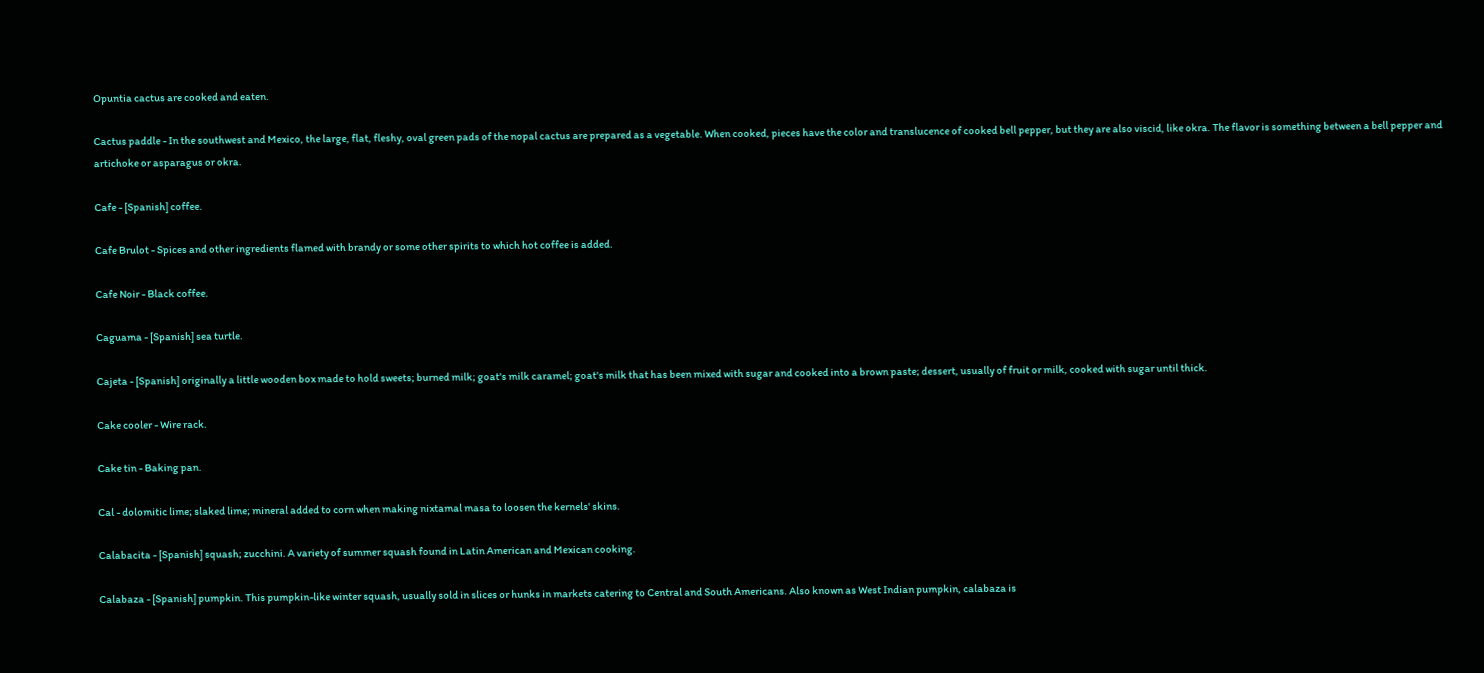Opuntia cactus are cooked and eaten.

Cactus paddle - In the southwest and Mexico, the large, flat, fleshy, oval green pads of the nopal cactus are prepared as a vegetable. When cooked, pieces have the color and translucence of cooked bell pepper, but they are also viscid, like okra. The flavor is something between a bell pepper and artichoke or asparagus or okra.

Cafe - [Spanish] coffee.

Cafe Brulot - Spices and other ingredients flamed with brandy or some other spirits to which hot coffee is added.

Cafe Noir - Black coffee.

Caguama - [Spanish] sea turtle.

Cajeta - [Spanish] originally a little wooden box made to hold sweets; burned milk; goat's milk caramel; goat's milk that has been mixed with sugar and cooked into a brown paste; dessert, usually of fruit or milk, cooked with sugar until thick.

Cake cooler - Wire rack.

Cake tin - Baking pan.

Cal - dolomitic lime; slaked lime; mineral added to corn when making nixtamal masa to loosen the kernels' skins.

Calabacita - [Spanish] squash; zucchini. A variety of summer squash found in Latin American and Mexican cooking.

Calabaza - [Spanish] pumpkin. This pumpkin-like winter squash, usually sold in slices or hunks in markets catering to Central and South Americans. Also known as West Indian pumpkin, calabaza is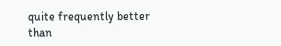quite frequently better than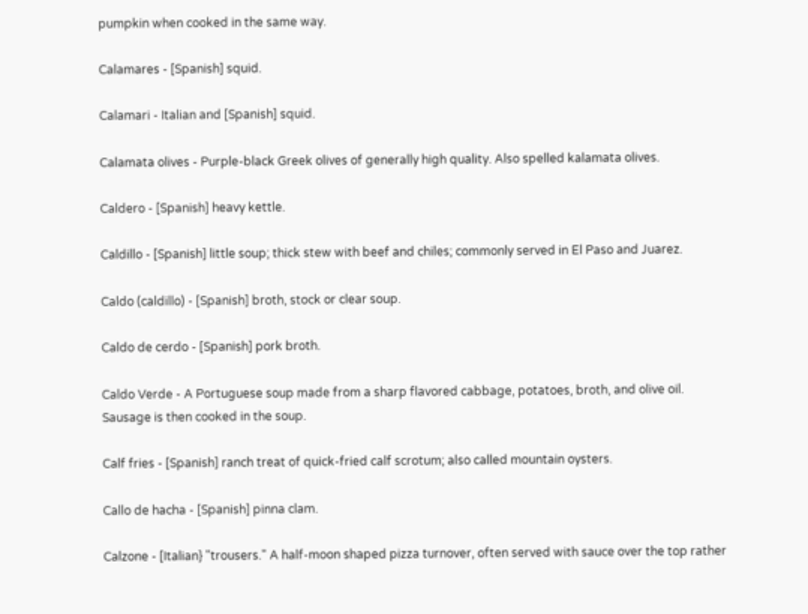pumpkin when cooked in the same way.

Calamares - [Spanish] squid.

Calamari - Italian and [Spanish] squid.

Calamata olives - Purple-black Greek olives of generally high quality. Also spelled kalamata olives.

Caldero - [Spanish] heavy kettle.

Caldillo - [Spanish] little soup; thick stew with beef and chiles; commonly served in El Paso and Juarez.

Caldo (caldillo) - [Spanish] broth, stock or clear soup.

Caldo de cerdo - [Spanish] pork broth.

Caldo Verde - A Portuguese soup made from a sharp flavored cabbage, potatoes, broth, and olive oil. Sausage is then cooked in the soup.

Calf fries - [Spanish] ranch treat of quick-fried calf scrotum; also called mountain oysters.

Callo de hacha - [Spanish] pinna clam.

Calzone - [Italian} "trousers." A half-moon shaped pizza turnover, often served with sauce over the top rather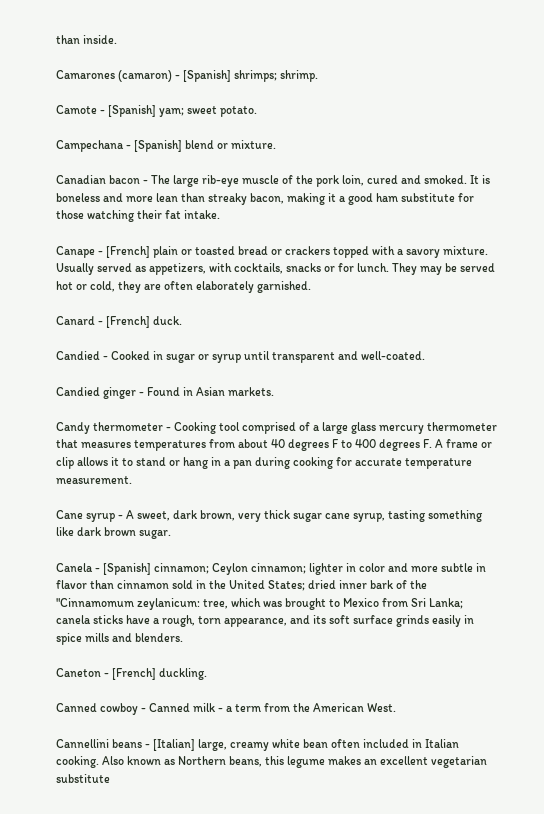than inside.

Camarones (camaron) - [Spanish] shrimps; shrimp.

Camote - [Spanish] yam; sweet potato.

Campechana - [Spanish] blend or mixture.

Canadian bacon - The large rib-eye muscle of the pork loin, cured and smoked. It is boneless and more lean than streaky bacon, making it a good ham substitute for those watching their fat intake.

Canape - [French] plain or toasted bread or crackers topped with a savory mixture. Usually served as appetizers, with cocktails, snacks or for lunch. They may be served hot or cold, they are often elaborately garnished.

Canard - [French] duck.

Candied - Cooked in sugar or syrup until transparent and well-coated.

Candied ginger - Found in Asian markets.

Candy thermometer - Cooking tool comprised of a large glass mercury thermometer that measures temperatures from about 40 degrees F to 400 degrees F. A frame or clip allows it to stand or hang in a pan during cooking for accurate temperature measurement.

Cane syrup - A sweet, dark brown, very thick sugar cane syrup, tasting something like dark brown sugar.

Canela - [Spanish] cinnamon; Ceylon cinnamon; lighter in color and more subtle in flavor than cinnamon sold in the United States; dried inner bark of the "Cinnamomum zeylanicum: tree, which was brought to Mexico from Sri Lanka; canela sticks have a rough, torn appearance, and its soft surface grinds easily in spice mills and blenders.

Caneton - [French] duckling.

Canned cowboy - Canned milk - a term from the American West.

Cannellini beans - [Italian] large, creamy white bean often included in Italian cooking. Also known as Northern beans, this legume makes an excellent vegetarian substitute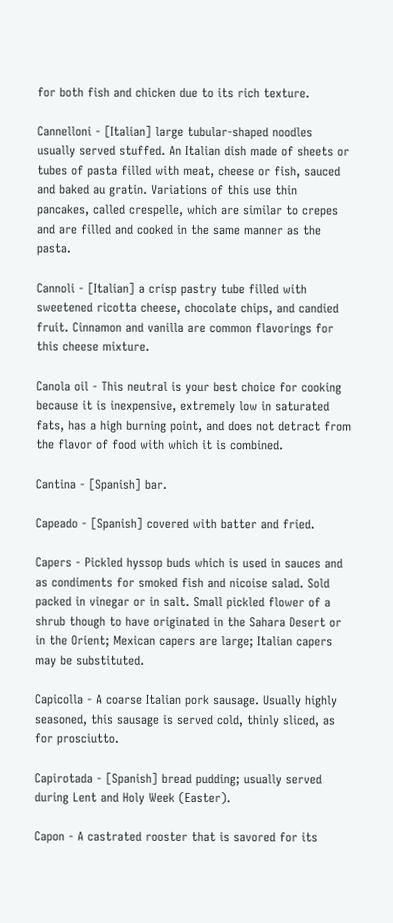for both fish and chicken due to its rich texture.

Cannelloni - [Italian] large tubular-shaped noodles usually served stuffed. An Italian dish made of sheets or tubes of pasta filled with meat, cheese or fish, sauced and baked au gratin. Variations of this use thin pancakes, called crespelle, which are similar to crepes and are filled and cooked in the same manner as the pasta.

Cannoli - [Italian] a crisp pastry tube filled with sweetened ricotta cheese, chocolate chips, and candied fruit. Cinnamon and vanilla are common flavorings for this cheese mixture.

Canola oil - This neutral is your best choice for cooking because it is inexpensive, extremely low in saturated fats, has a high burning point, and does not detract from the flavor of food with which it is combined.

Cantina - [Spanish] bar.

Capeado - [Spanish] covered with batter and fried.

Capers - Pickled hyssop buds which is used in sauces and as condiments for smoked fish and nicoise salad. Sold packed in vinegar or in salt. Small pickled flower of a shrub though to have originated in the Sahara Desert or in the Orient; Mexican capers are large; Italian capers may be substituted.

Capicolla - A coarse Italian pork sausage. Usually highly seasoned, this sausage is served cold, thinly sliced, as for prosciutto.

Capirotada - [Spanish] bread pudding; usually served during Lent and Holy Week (Easter).

Capon - A castrated rooster that is savored for its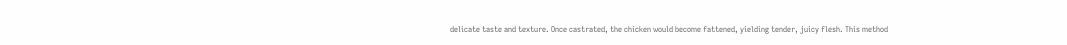delicate taste and texture. Once castrated, the chicken would become fattened, yielding tender, juicy flesh. This method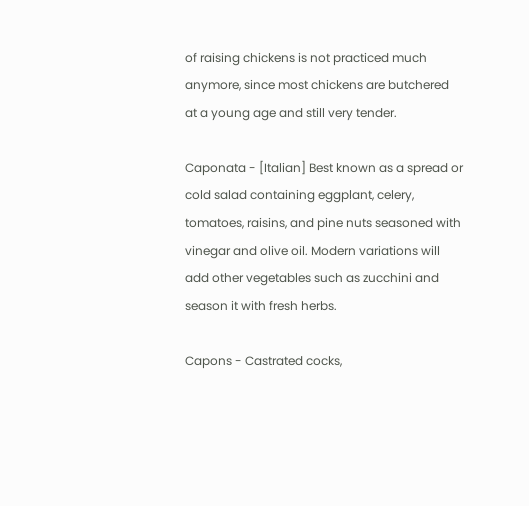of raising chickens is not practiced much anymore, since most chickens are butchered at a young age and still very tender.

Caponata - [Italian] Best known as a spread or cold salad containing eggplant, celery, tomatoes, raisins, and pine nuts seasoned with vinegar and olive oil. Modern variations will add other vegetables such as zucchini and season it with fresh herbs.

Capons - Castrated cocks,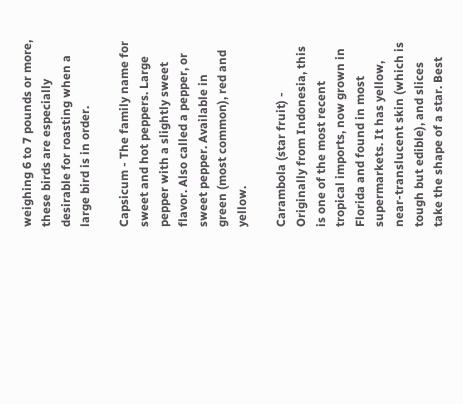weighing 6 to 7 pounds or more, these birds are especially desirable for roasting when a large bird is in order.

Capsicum - The family name for sweet and hot peppers. Large pepper with a slightly sweet flavor. Also called a pepper, or sweet pepper. Available in green (most common), red and yellow.

Carambola (star fruit) - Originally from Indonesia, this is one of the most recent tropical imports, now grown in Florida and found in most supermarkets. It has yellow, near-translucent skin (which is tough but edible), and slices take the shape of a star. Best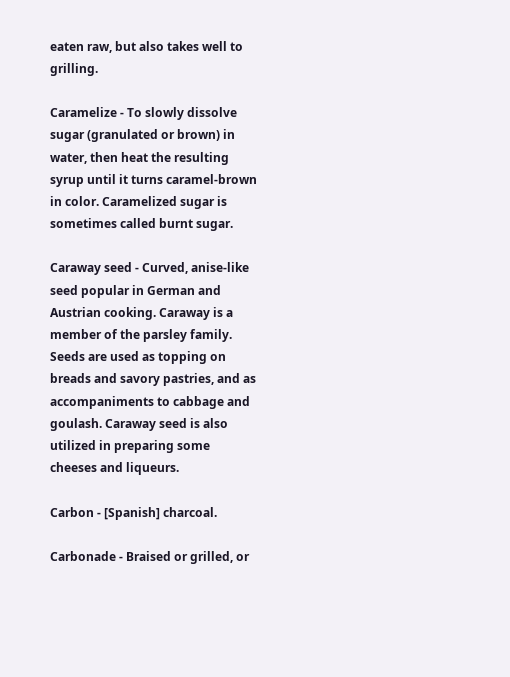eaten raw, but also takes well to grilling.

Caramelize - To slowly dissolve sugar (granulated or brown) in water, then heat the resulting syrup until it turns caramel-brown in color. Caramelized sugar is sometimes called burnt sugar.

Caraway seed - Curved, anise-like seed popular in German and Austrian cooking. Caraway is a member of the parsley family. Seeds are used as topping on breads and savory pastries, and as accompaniments to cabbage and goulash. Caraway seed is also utilized in preparing some cheeses and liqueurs.

Carbon - [Spanish] charcoal.

Carbonade - Braised or grilled, or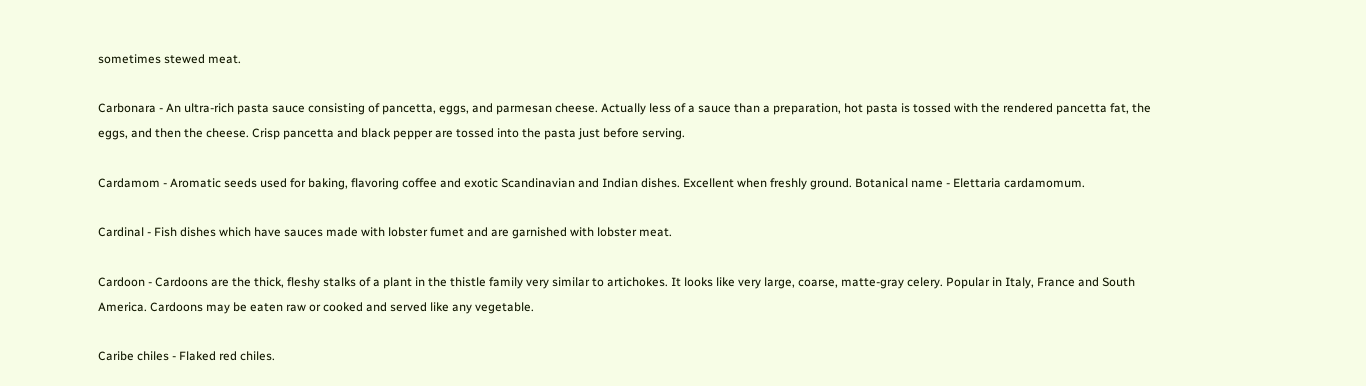sometimes stewed meat.

Carbonara - An ultra-rich pasta sauce consisting of pancetta, eggs, and parmesan cheese. Actually less of a sauce than a preparation, hot pasta is tossed with the rendered pancetta fat, the eggs, and then the cheese. Crisp pancetta and black pepper are tossed into the pasta just before serving.

Cardamom - Aromatic seeds used for baking, flavoring coffee and exotic Scandinavian and Indian dishes. Excellent when freshly ground. Botanical name - Elettaria cardamomum.

Cardinal - Fish dishes which have sauces made with lobster fumet and are garnished with lobster meat.

Cardoon - Cardoons are the thick, fleshy stalks of a plant in the thistle family very similar to artichokes. It looks like very large, coarse, matte-gray celery. Popular in Italy, France and South America. Cardoons may be eaten raw or cooked and served like any vegetable.

Caribe chiles - Flaked red chiles.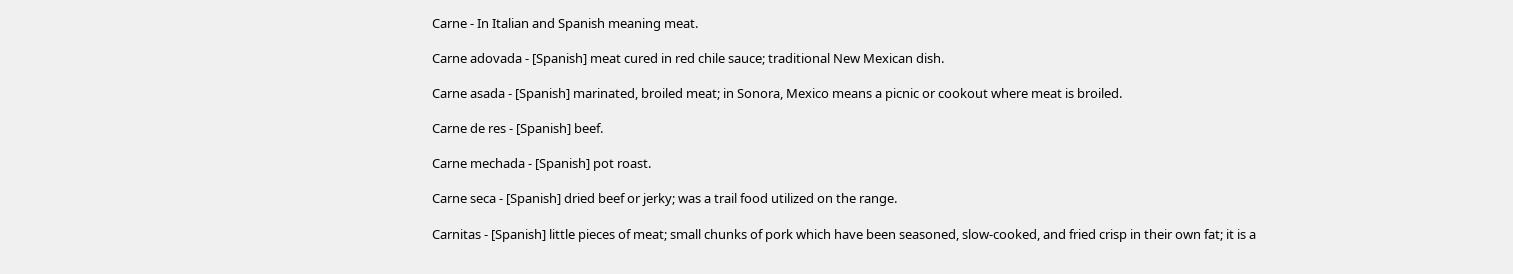Carne - In Italian and Spanish meaning meat.

Carne adovada - [Spanish] meat cured in red chile sauce; traditional New Mexican dish.

Carne asada - [Spanish] marinated, broiled meat; in Sonora, Mexico means a picnic or cookout where meat is broiled.

Carne de res - [Spanish] beef.

Carne mechada - [Spanish] pot roast.

Carne seca - [Spanish] dried beef or jerky; was a trail food utilized on the range.

Carnitas - [Spanish] little pieces of meat; small chunks of pork which have been seasoned, slow-cooked, and fried crisp in their own fat; it is a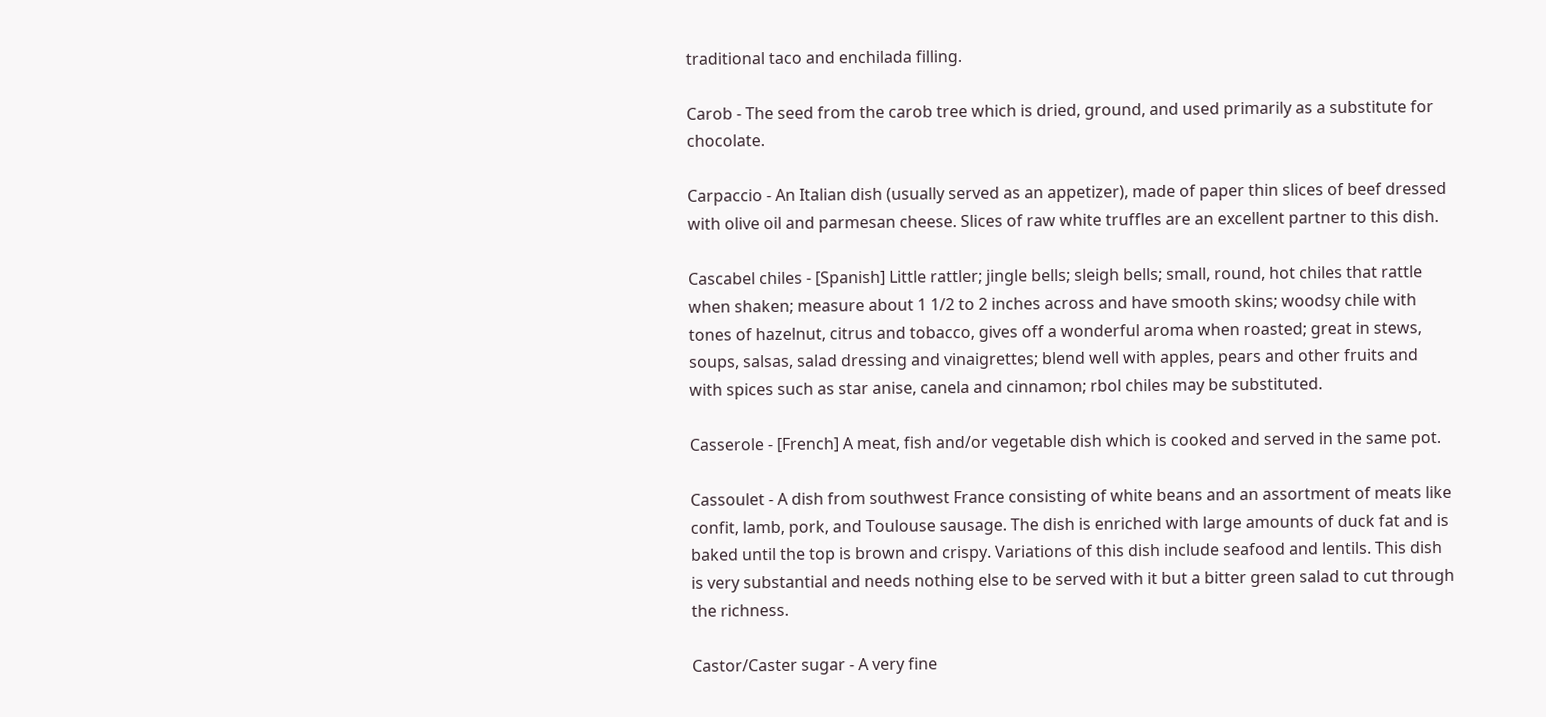traditional taco and enchilada filling.

Carob - The seed from the carob tree which is dried, ground, and used primarily as a substitute for chocolate.

Carpaccio - An Italian dish (usually served as an appetizer), made of paper thin slices of beef dressed with olive oil and parmesan cheese. Slices of raw white truffles are an excellent partner to this dish.

Cascabel chiles - [Spanish] Little rattler; jingle bells; sleigh bells; small, round, hot chiles that rattle when shaken; measure about 1 1/2 to 2 inches across and have smooth skins; woodsy chile with tones of hazelnut, citrus and tobacco, gives off a wonderful aroma when roasted; great in stews, soups, salsas, salad dressing and vinaigrettes; blend well with apples, pears and other fruits and with spices such as star anise, canela and cinnamon; rbol chiles may be substituted.

Casserole - [French] A meat, fish and/or vegetable dish which is cooked and served in the same pot.

Cassoulet - A dish from southwest France consisting of white beans and an assortment of meats like confit, lamb, pork, and Toulouse sausage. The dish is enriched with large amounts of duck fat and is baked until the top is brown and crispy. Variations of this dish include seafood and lentils. This dish is very substantial and needs nothing else to be served with it but a bitter green salad to cut through the richness.

Castor/Caster sugar - A very fine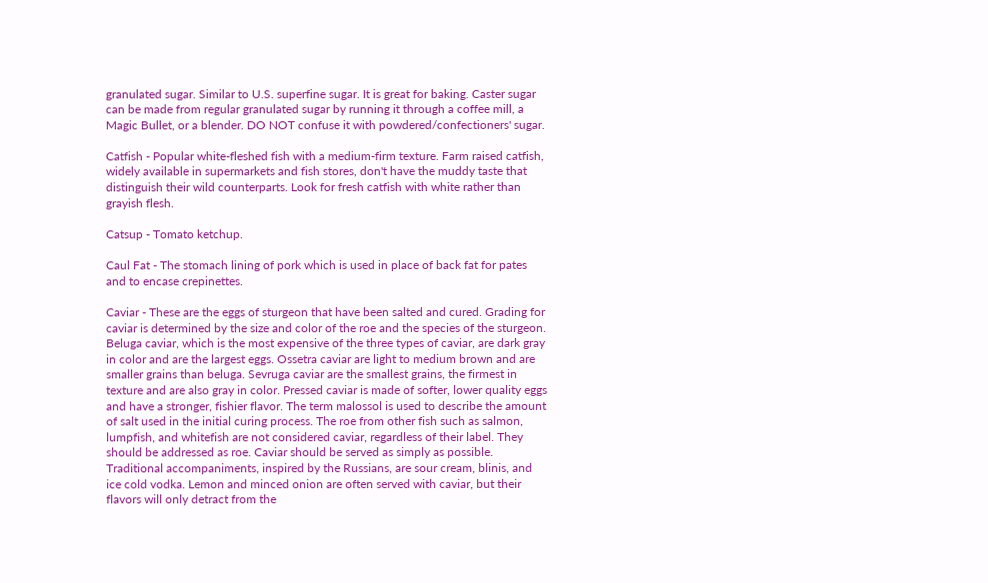granulated sugar. Similar to U.S. superfine sugar. It is great for baking. Caster sugar can be made from regular granulated sugar by running it through a coffee mill, a Magic Bullet, or a blender. DO NOT confuse it with powdered/confectioners' sugar.

Catfish - Popular white-fleshed fish with a medium-firm texture. Farm raised catfish, widely available in supermarkets and fish stores, don't have the muddy taste that distinguish their wild counterparts. Look for fresh catfish with white rather than grayish flesh.

Catsup - Tomato ketchup.

Caul Fat - The stomach lining of pork which is used in place of back fat for pates and to encase crepinettes.

Caviar - These are the eggs of sturgeon that have been salted and cured. Grading for caviar is determined by the size and color of the roe and the species of the sturgeon. Beluga caviar, which is the most expensive of the three types of caviar, are dark gray in color and are the largest eggs. Ossetra caviar are light to medium brown and are smaller grains than beluga. Sevruga caviar are the smallest grains, the firmest in texture and are also gray in color. Pressed caviar is made of softer, lower quality eggs and have a stronger, fishier flavor. The term malossol is used to describe the amount of salt used in the initial curing process. The roe from other fish such as salmon, lumpfish, and whitefish are not considered caviar, regardless of their label. They should be addressed as roe. Caviar should be served as simply as possible. Traditional accompaniments, inspired by the Russians, are sour cream, blinis, and ice cold vodka. Lemon and minced onion are often served with caviar, but their flavors will only detract from the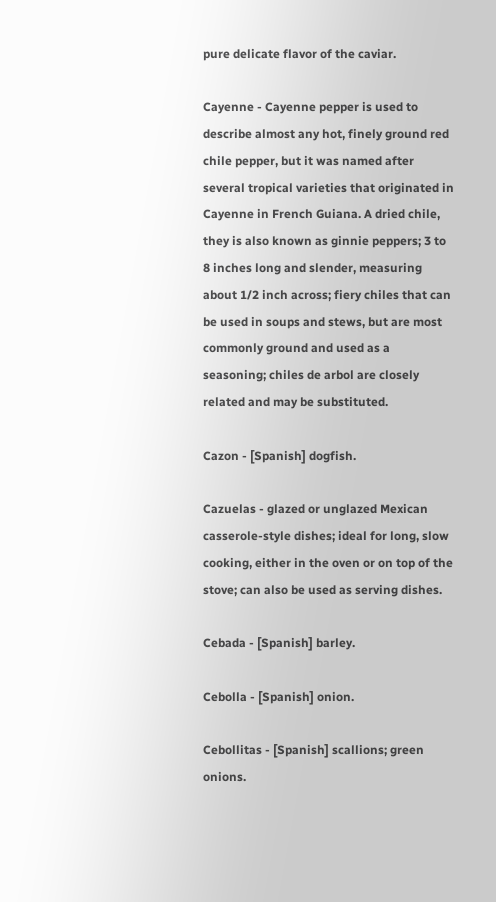pure delicate flavor of the caviar.

Cayenne - Cayenne pepper is used to describe almost any hot, finely ground red chile pepper, but it was named after several tropical varieties that originated in Cayenne in French Guiana. A dried chile, they is also known as ginnie peppers; 3 to 8 inches long and slender, measuring about 1/2 inch across; fiery chiles that can be used in soups and stews, but are most commonly ground and used as a seasoning; chiles de arbol are closely related and may be substituted.

Cazon - [Spanish] dogfish.

Cazuelas - glazed or unglazed Mexican casserole-style dishes; ideal for long, slow cooking, either in the oven or on top of the stove; can also be used as serving dishes.

Cebada - [Spanish] barley.

Cebolla - [Spanish] onion.

Cebollitas - [Spanish] scallions; green onions.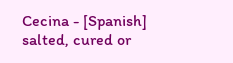Cecina - [Spanish] salted, cured or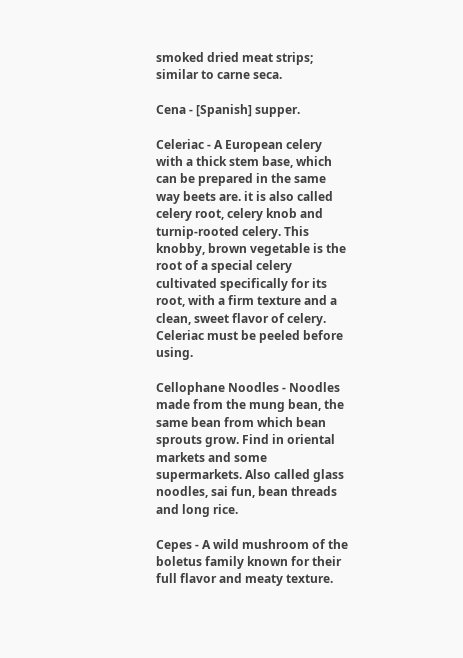smoked dried meat strips; similar to carne seca.

Cena - [Spanish] supper.

Celeriac - A European celery with a thick stem base, which can be prepared in the same way beets are. it is also called celery root, celery knob and turnip-rooted celery. This knobby, brown vegetable is the root of a special celery cultivated specifically for its root, with a firm texture and a clean, sweet flavor of celery. Celeriac must be peeled before using.

Cellophane Noodles - Noodles made from the mung bean, the same bean from which bean sprouts grow. Find in oriental markets and some supermarkets. Also called glass noodles, sai fun, bean threads and long rice.

Cepes - A wild mushroom of the boletus family known for their full flavor and meaty texture.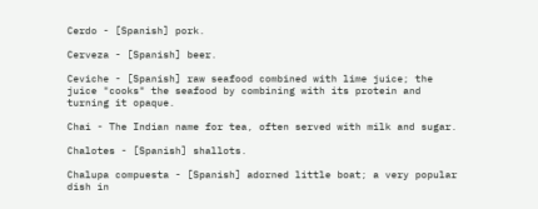Cerdo - [Spanish] pork.

Cerveza - [Spanish] beer.

Ceviche - [Spanish] raw seafood combined with lime juice; the juice "cooks" the seafood by combining with its protein and turning it opaque.

Chai - The Indian name for tea, often served with milk and sugar.

Chalotes - [Spanish] shallots.

Chalupa compuesta - [Spanish] adorned little boat; a very popular dish in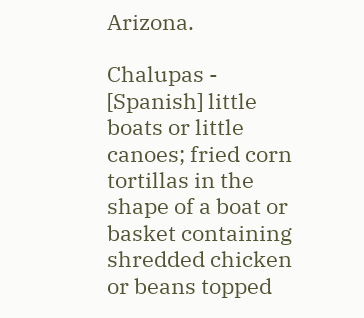Arizona.

Chalupas - [Spanish] little boats or little canoes; fried corn tortillas in the shape of a boat or basket containing shredded chicken or beans topped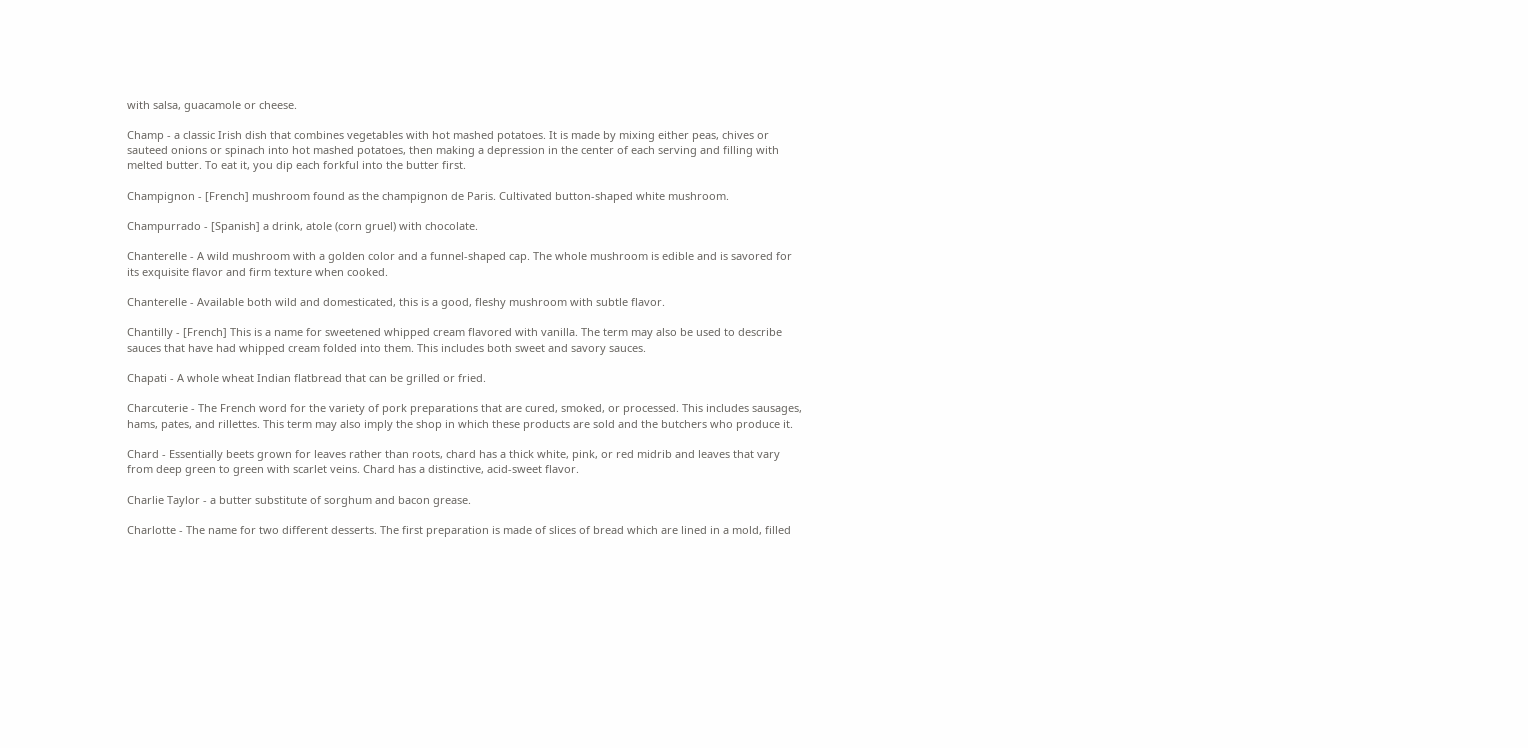with salsa, guacamole or cheese.

Champ - a classic Irish dish that combines vegetables with hot mashed potatoes. It is made by mixing either peas, chives or sauteed onions or spinach into hot mashed potatoes, then making a depression in the center of each serving and filling with melted butter. To eat it, you dip each forkful into the butter first.

Champignon - [French] mushroom found as the champignon de Paris. Cultivated button-shaped white mushroom.

Champurrado - [Spanish] a drink, atole (corn gruel) with chocolate.

Chanterelle - A wild mushroom with a golden color and a funnel-shaped cap. The whole mushroom is edible and is savored for its exquisite flavor and firm texture when cooked.

Chanterelle - Available both wild and domesticated, this is a good, fleshy mushroom with subtle flavor.

Chantilly - [French] This is a name for sweetened whipped cream flavored with vanilla. The term may also be used to describe sauces that have had whipped cream folded into them. This includes both sweet and savory sauces.

Chapati - A whole wheat Indian flatbread that can be grilled or fried.

Charcuterie - The French word for the variety of pork preparations that are cured, smoked, or processed. This includes sausages, hams, pates, and rillettes. This term may also imply the shop in which these products are sold and the butchers who produce it.

Chard - Essentially beets grown for leaves rather than roots, chard has a thick white, pink, or red midrib and leaves that vary from deep green to green with scarlet veins. Chard has a distinctive, acid-sweet flavor.

Charlie Taylor - a butter substitute of sorghum and bacon grease.

Charlotte - The name for two different desserts. The first preparation is made of slices of bread which are lined in a mold, filled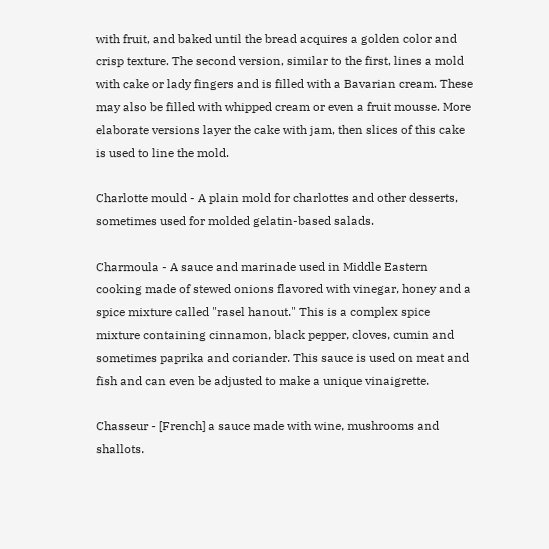with fruit, and baked until the bread acquires a golden color and crisp texture. The second version, similar to the first, lines a mold with cake or lady fingers and is filled with a Bavarian cream. These may also be filled with whipped cream or even a fruit mousse. More elaborate versions layer the cake with jam, then slices of this cake is used to line the mold.

Charlotte mould - A plain mold for charlottes and other desserts, sometimes used for molded gelatin-based salads.

Charmoula - A sauce and marinade used in Middle Eastern cooking made of stewed onions flavored with vinegar, honey and a spice mixture called "rasel hanout." This is a complex spice mixture containing cinnamon, black pepper, cloves, cumin and sometimes paprika and coriander. This sauce is used on meat and fish and can even be adjusted to make a unique vinaigrette.

Chasseur - [French] a sauce made with wine, mushrooms and shallots.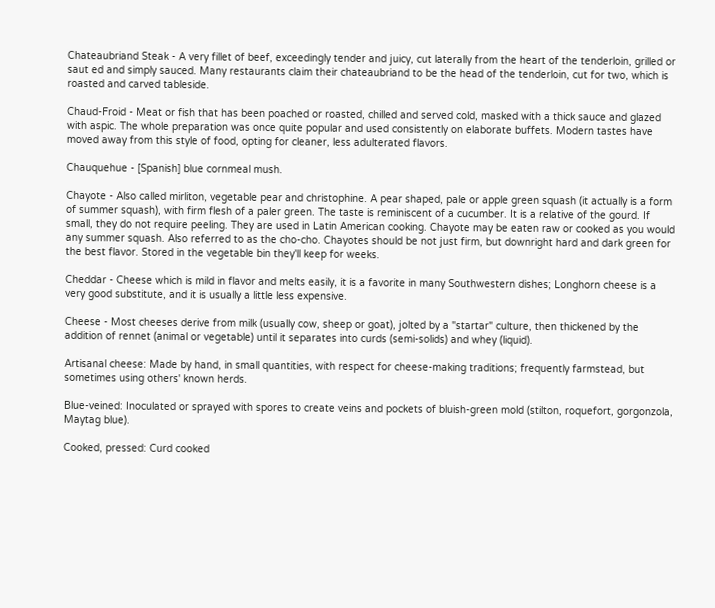Chateaubriand Steak - A very fillet of beef, exceedingly tender and juicy, cut laterally from the heart of the tenderloin, grilled or saut ed and simply sauced. Many restaurants claim their chateaubriand to be the head of the tenderloin, cut for two, which is roasted and carved tableside.

Chaud-Froid - Meat or fish that has been poached or roasted, chilled and served cold, masked with a thick sauce and glazed with aspic. The whole preparation was once quite popular and used consistently on elaborate buffets. Modern tastes have moved away from this style of food, opting for cleaner, less adulterated flavors.

Chauquehue - [Spanish] blue cornmeal mush.

Chayote - Also called mirliton, vegetable pear and christophine. A pear shaped, pale or apple green squash (it actually is a form of summer squash), with firm flesh of a paler green. The taste is reminiscent of a cucumber. It is a relative of the gourd. If small, they do not require peeling. They are used in Latin American cooking. Chayote may be eaten raw or cooked as you would any summer squash. Also referred to as the cho-cho. Chayotes should be not just firm, but downright hard and dark green for the best flavor. Stored in the vegetable bin they'll keep for weeks.

Cheddar - Cheese which is mild in flavor and melts easily, it is a favorite in many Southwestern dishes; Longhorn cheese is a very good substitute, and it is usually a little less expensive.

Cheese - Most cheeses derive from milk (usually cow, sheep or goat), jolted by a "startar" culture, then thickened by the addition of rennet (animal or vegetable) until it separates into curds (semi-solids) and whey (liquid).

Artisanal cheese: Made by hand, in small quantities, with respect for cheese-making traditions; frequently farmstead, but sometimes using others' known herds.

Blue-veined: Inoculated or sprayed with spores to create veins and pockets of bluish-green mold (stilton, roquefort, gorgonzola, Maytag blue).

Cooked, pressed: Curd cooked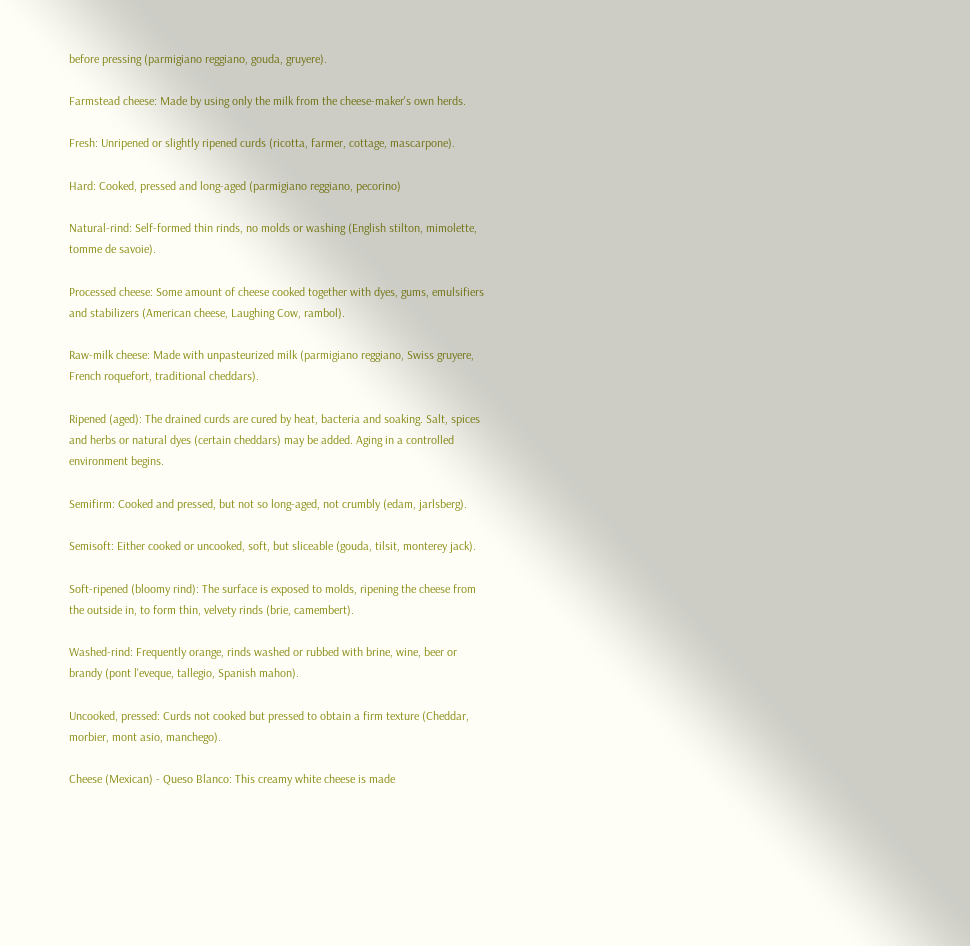before pressing (parmigiano reggiano, gouda, gruyere).

Farmstead cheese: Made by using only the milk from the cheese-maker's own herds.

Fresh: Unripened or slightly ripened curds (ricotta, farmer, cottage, mascarpone).

Hard: Cooked, pressed and long-aged (parmigiano reggiano, pecorino)

Natural-rind: Self-formed thin rinds, no molds or washing (English stilton, mimolette, tomme de savoie).

Processed cheese: Some amount of cheese cooked together with dyes, gums, emulsifiers and stabilizers (American cheese, Laughing Cow, rambol).

Raw-milk cheese: Made with unpasteurized milk (parmigiano reggiano, Swiss gruyere, French roquefort, traditional cheddars).

Ripened (aged): The drained curds are cured by heat, bacteria and soaking. Salt, spices and herbs or natural dyes (certain cheddars) may be added. Aging in a controlled environment begins.

Semifirm: Cooked and pressed, but not so long-aged, not crumbly (edam, jarlsberg).

Semisoft: Either cooked or uncooked, soft, but sliceable (gouda, tilsit, monterey jack).

Soft-ripened (bloomy rind): The surface is exposed to molds, ripening the cheese from the outside in, to form thin, velvety rinds (brie, camembert).

Washed-rind: Frequently orange, rinds washed or rubbed with brine, wine, beer or brandy (pont l'eveque, tallegio, Spanish mahon).

Uncooked, pressed: Curds not cooked but pressed to obtain a firm texture (Cheddar, morbier, mont asio, manchego).

Cheese (Mexican) - Queso Blanco: This creamy white cheese is made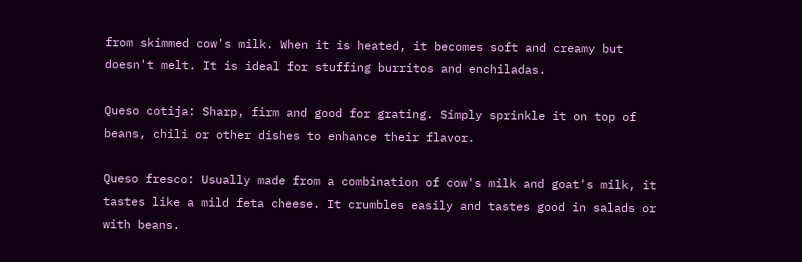from skimmed cow's milk. When it is heated, it becomes soft and creamy but doesn't melt. It is ideal for stuffing burritos and enchiladas.

Queso cotija: Sharp, firm and good for grating. Simply sprinkle it on top of beans, chili or other dishes to enhance their flavor.

Queso fresco: Usually made from a combination of cow's milk and goat's milk, it tastes like a mild feta cheese. It crumbles easily and tastes good in salads or with beans.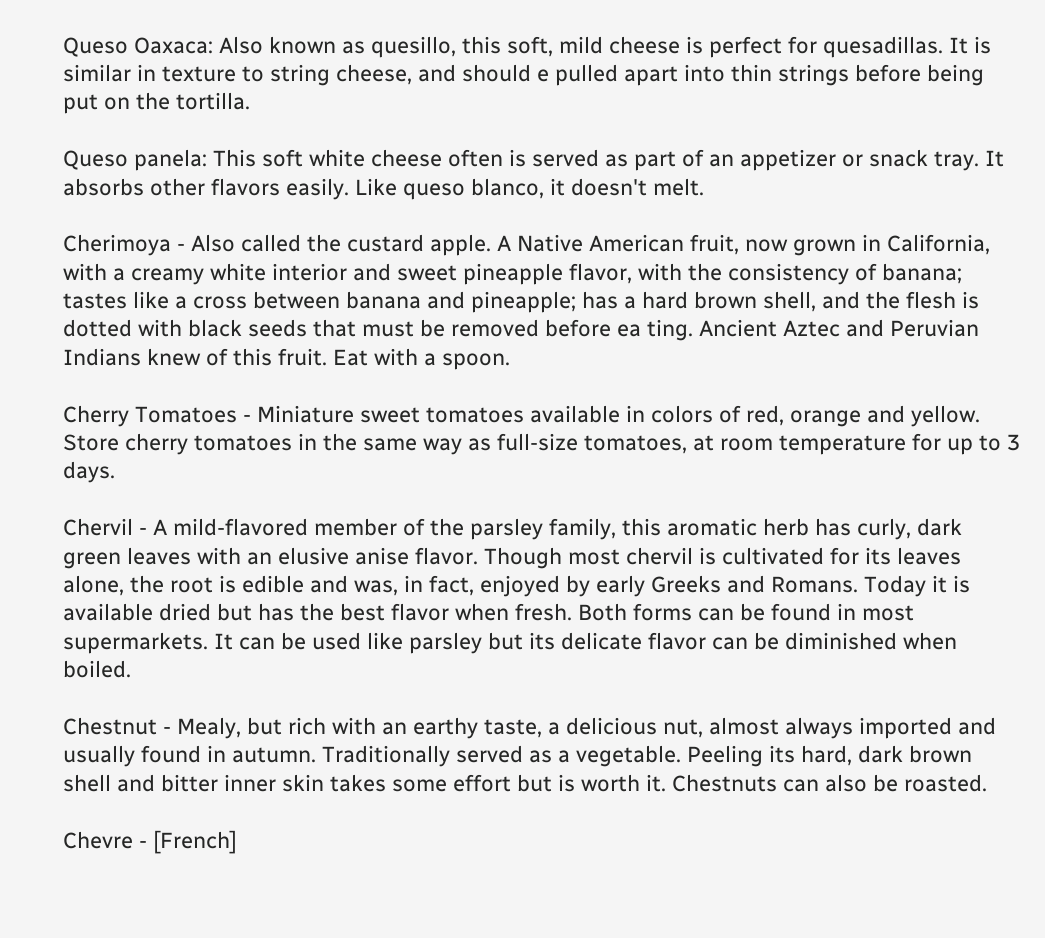Queso Oaxaca: Also known as quesillo, this soft, mild cheese is perfect for quesadillas. It is similar in texture to string cheese, and should e pulled apart into thin strings before being put on the tortilla.

Queso panela: This soft white cheese often is served as part of an appetizer or snack tray. It absorbs other flavors easily. Like queso blanco, it doesn't melt.

Cherimoya - Also called the custard apple. A Native American fruit, now grown in California, with a creamy white interior and sweet pineapple flavor, with the consistency of banana; tastes like a cross between banana and pineapple; has a hard brown shell, and the flesh is dotted with black seeds that must be removed before ea ting. Ancient Aztec and Peruvian Indians knew of this fruit. Eat with a spoon.

Cherry Tomatoes - Miniature sweet tomatoes available in colors of red, orange and yellow. Store cherry tomatoes in the same way as full-size tomatoes, at room temperature for up to 3 days.

Chervil - A mild-flavored member of the parsley family, this aromatic herb has curly, dark green leaves with an elusive anise flavor. Though most chervil is cultivated for its leaves alone, the root is edible and was, in fact, enjoyed by early Greeks and Romans. Today it is available dried but has the best flavor when fresh. Both forms can be found in most supermarkets. It can be used like parsley but its delicate flavor can be diminished when boiled.

Chestnut - Mealy, but rich with an earthy taste, a delicious nut, almost always imported and usually found in autumn. Traditionally served as a vegetable. Peeling its hard, dark brown shell and bitter inner skin takes some effort but is worth it. Chestnuts can also be roasted.

Chevre - [French]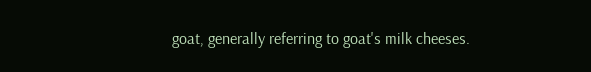goat, generally referring to goat's milk cheeses.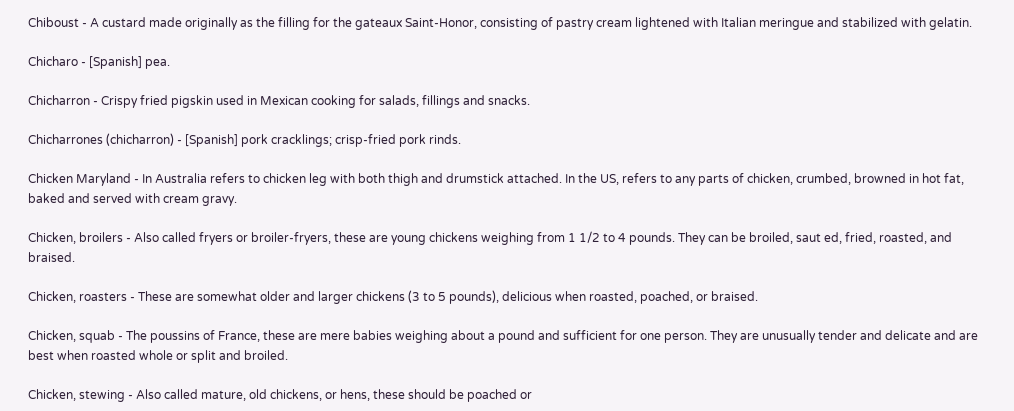Chiboust - A custard made originally as the filling for the gateaux Saint-Honor, consisting of pastry cream lightened with Italian meringue and stabilized with gelatin.

Chicharo - [Spanish] pea.

Chicharron - Crispy fried pigskin used in Mexican cooking for salads, fillings and snacks.

Chicharrones (chicharron) - [Spanish] pork cracklings; crisp-fried pork rinds.

Chicken Maryland - In Australia refers to chicken leg with both thigh and drumstick attached. In the US, refers to any parts of chicken, crumbed, browned in hot fat, baked and served with cream gravy.

Chicken, broilers - Also called fryers or broiler-fryers, these are young chickens weighing from 1 1/2 to 4 pounds. They can be broiled, saut ed, fried, roasted, and braised.

Chicken, roasters - These are somewhat older and larger chickens (3 to 5 pounds), delicious when roasted, poached, or braised.

Chicken, squab - The poussins of France, these are mere babies weighing about a pound and sufficient for one person. They are unusually tender and delicate and are best when roasted whole or split and broiled.

Chicken, stewing - Also called mature, old chickens, or hens, these should be poached or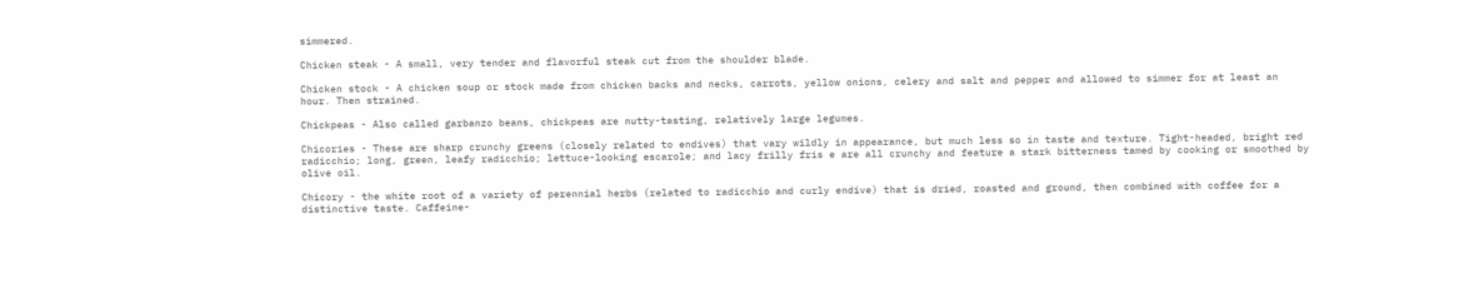simmered.

Chicken steak - A small, very tender and flavorful steak cut from the shoulder blade.

Chicken stock - A chicken soup or stock made from chicken backs and necks, carrots, yellow onions, celery and salt and pepper and allowed to simmer for at least an hour. Then strained.

Chickpeas - Also called garbanzo beans, chickpeas are nutty-tasting, relatively large legumes.

Chicories - These are sharp crunchy greens (closely related to endives) that vary wildly in appearance, but much less so in taste and texture. Tight-headed, bright red radicchio; long, green, leafy radicchio; lettuce-looking escarole; and lacy frilly fris e are all crunchy and feature a stark bitterness tamed by cooking or smoothed by olive oil.

Chicory - the white root of a variety of perennial herbs (related to radicchio and curly endive) that is dried, roasted and ground, then combined with coffee for a distinctive taste. Caffeine-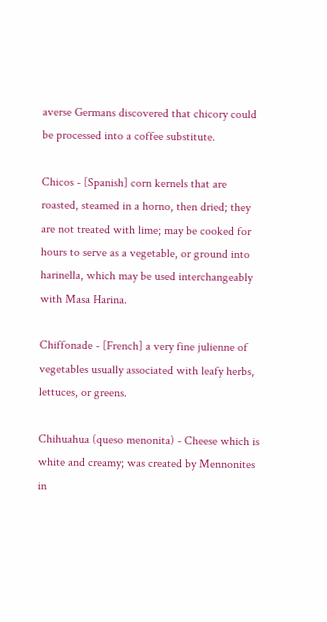averse Germans discovered that chicory could be processed into a coffee substitute.

Chicos - [Spanish] corn kernels that are roasted, steamed in a horno, then dried; they are not treated with lime; may be cooked for hours to serve as a vegetable, or ground into harinella, which may be used interchangeably with Masa Harina.

Chiffonade - [French] a very fine julienne of vegetables usually associated with leafy herbs, lettuces, or greens.

Chihuahua (queso menonita) - Cheese which is white and creamy; was created by Mennonites in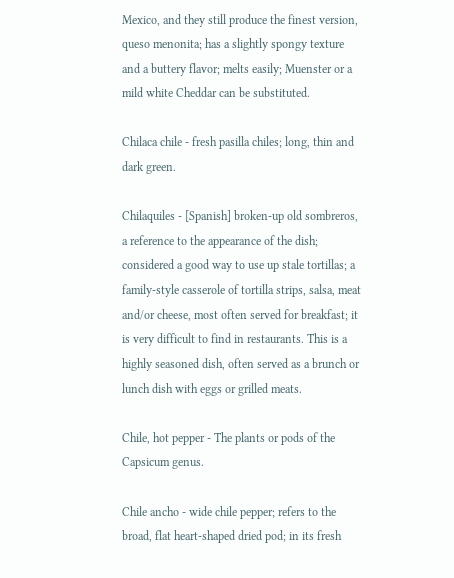Mexico, and they still produce the finest version, queso menonita; has a slightly spongy texture and a buttery flavor; melts easily; Muenster or a mild white Cheddar can be substituted.

Chilaca chile - fresh pasilla chiles; long, thin and dark green.

Chilaquiles - [Spanish] broken-up old sombreros, a reference to the appearance of the dish; considered a good way to use up stale tortillas; a family-style casserole of tortilla strips, salsa, meat and/or cheese, most often served for breakfast; it is very difficult to find in restaurants. This is a highly seasoned dish, often served as a brunch or lunch dish with eggs or grilled meats.

Chile, hot pepper - The plants or pods of the Capsicum genus.

Chile ancho - wide chile pepper; refers to the broad, flat heart-shaped dried pod; in its fresh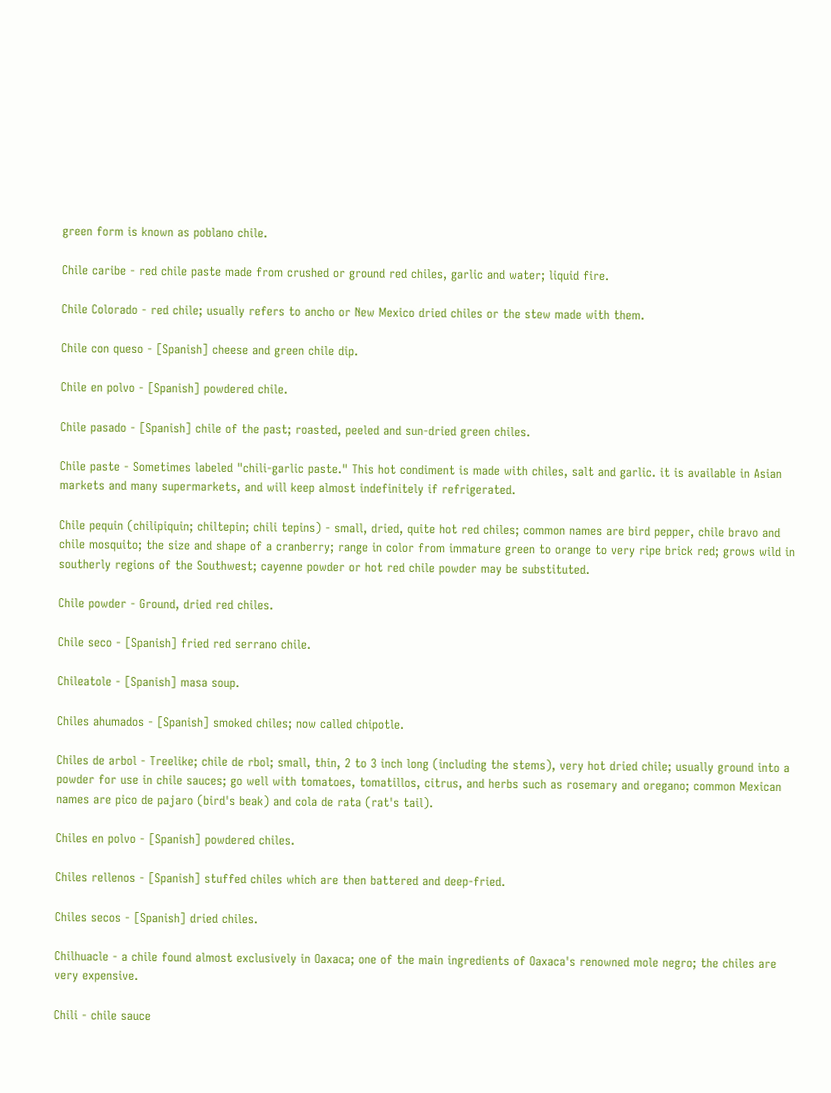green form is known as poblano chile.

Chile caribe - red chile paste made from crushed or ground red chiles, garlic and water; liquid fire.

Chile Colorado - red chile; usually refers to ancho or New Mexico dried chiles or the stew made with them.

Chile con queso - [Spanish] cheese and green chile dip.

Chile en polvo - [Spanish] powdered chile.

Chile pasado - [Spanish] chile of the past; roasted, peeled and sun-dried green chiles.

Chile paste - Sometimes labeled "chili-garlic paste." This hot condiment is made with chiles, salt and garlic. it is available in Asian markets and many supermarkets, and will keep almost indefinitely if refrigerated.

Chile pequin (chilipiquin; chiltepin; chili tepins) - small, dried, quite hot red chiles; common names are bird pepper, chile bravo and chile mosquito; the size and shape of a cranberry; range in color from immature green to orange to very ripe brick red; grows wild in southerly regions of the Southwest; cayenne powder or hot red chile powder may be substituted.

Chile powder - Ground, dried red chiles.

Chile seco - [Spanish] fried red serrano chile.

Chileatole - [Spanish] masa soup.

Chiles ahumados - [Spanish] smoked chiles; now called chipotle.

Chiles de arbol - Treelike; chile de rbol; small, thin, 2 to 3 inch long (including the stems), very hot dried chile; usually ground into a powder for use in chile sauces; go well with tomatoes, tomatillos, citrus, and herbs such as rosemary and oregano; common Mexican names are pico de pajaro (bird's beak) and cola de rata (rat's tail).

Chiles en polvo - [Spanish] powdered chiles.

Chiles rellenos - [Spanish] stuffed chiles which are then battered and deep-fried.

Chiles secos - [Spanish] dried chiles.

Chilhuacle - a chile found almost exclusively in Oaxaca; one of the main ingredients of Oaxaca's renowned mole negro; the chiles are very expensive.

Chili - chile sauce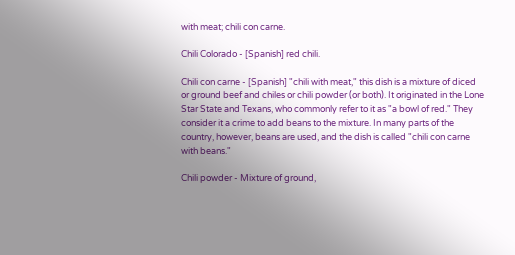with meat; chili con carne.

Chili Colorado - [Spanish] red chili.

Chili con carne - [Spanish] "chili with meat," this dish is a mixture of diced or ground beef and chiles or chili powder (or both). It originated in the Lone Star State and Texans, who commonly refer to it as "a bowl of red." They consider it a crime to add beans to the mixture. In many parts of the country, however, beans are used, and the dish is called "chili con carne with beans."

Chili powder - Mixture of ground,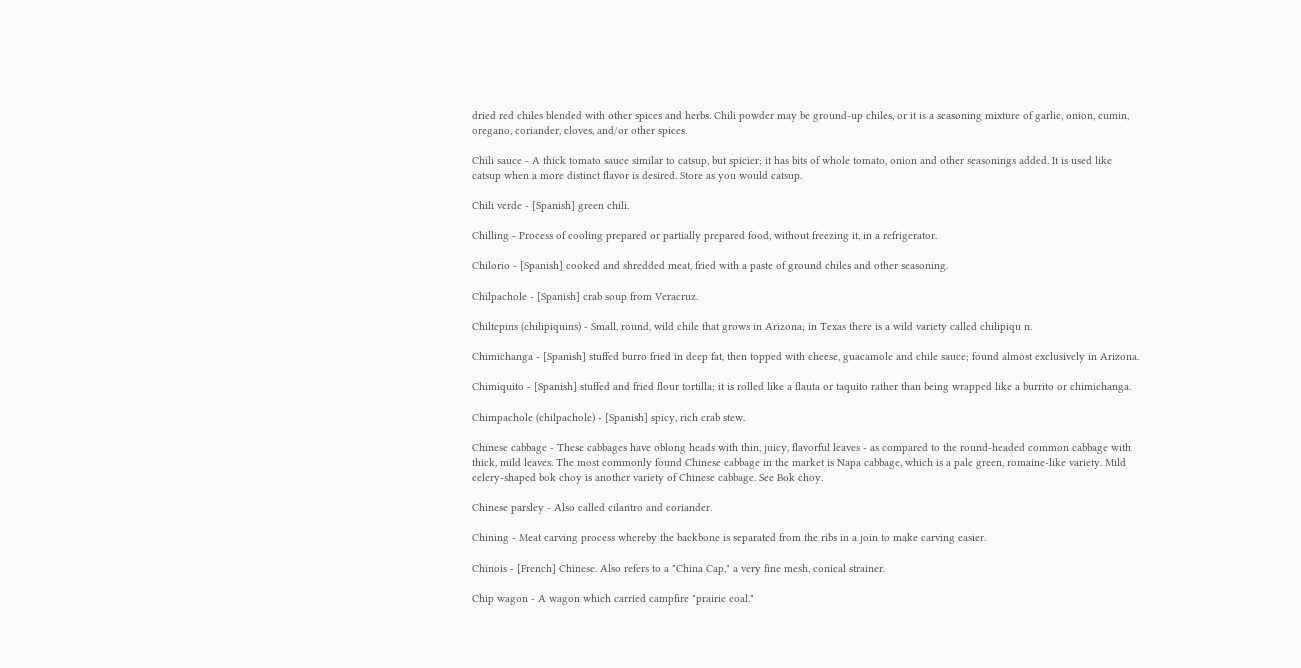dried red chiles blended with other spices and herbs. Chili powder may be ground-up chiles, or it is a seasoning mixture of garlic, onion, cumin, oregano, coriander, cloves, and/or other spices.

Chili sauce - A thick tomato sauce similar to catsup, but spicier; it has bits of whole tomato, onion and other seasonings added. It is used like catsup when a more distinct flavor is desired. Store as you would catsup.

Chili verde - [Spanish] green chili.

Chilling - Process of cooling prepared or partially prepared food, without freezing it, in a refrigerator.

Chilorio - [Spanish] cooked and shredded meat, fried with a paste of ground chiles and other seasoning.

Chilpachole - [Spanish] crab soup from Veracruz.

Chiltepins (chilipiquins) - Small, round, wild chile that grows in Arizona; in Texas there is a wild variety called chilipiqu n.

Chimichanga - [Spanish] stuffed burro fried in deep fat, then topped with cheese, guacamole and chile sauce; found almost exclusively in Arizona.

Chimiquito - [Spanish] stuffed and fried flour tortilla; it is rolled like a flauta or taquito rather than being wrapped like a burrito or chimichanga.

Chimpachole (chilpachole) - [Spanish] spicy, rich crab stew.

Chinese cabbage - These cabbages have oblong heads with thin, juicy, flavorful leaves - as compared to the round-headed common cabbage with thick, mild leaves. The most commonly found Chinese cabbage in the market is Napa cabbage, which is a pale green, romaine-like variety. Mild celery-shaped bok choy is another variety of Chinese cabbage. See Bok choy.

Chinese parsley - Also called cilantro and coriander.

Chining - Meat carving process whereby the backbone is separated from the ribs in a join to make carving easier.

Chinois - [French] Chinese. Also refers to a "China Cap," a very fine mesh, conical strainer.

Chip wagon - A wagon which carried campfire "prairie coal."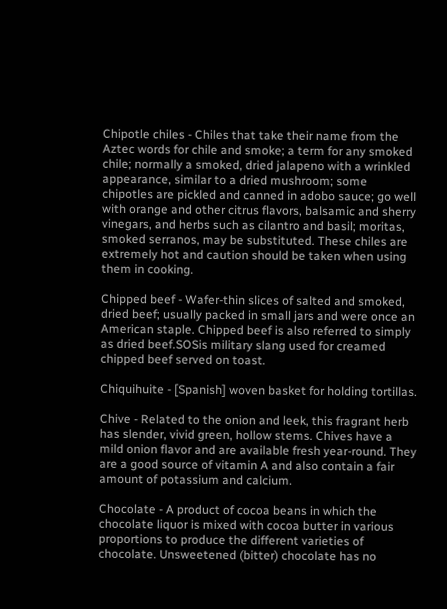Chipotle chiles - Chiles that take their name from the Aztec words for chile and smoke; a term for any smoked chile; normally a smoked, dried jalapeno with a wrinkled appearance, similar to a dried mushroom; some chipotles are pickled and canned in adobo sauce; go well with orange and other citrus flavors, balsamic and sherry vinegars, and herbs such as cilantro and basil; moritas, smoked serranos, may be substituted. These chiles are extremely hot and caution should be taken when using them in cooking.

Chipped beef - Wafer-thin slices of salted and smoked, dried beef; usually packed in small jars and were once an American staple. Chipped beef is also referred to simply as dried beef.SOSis military slang used for creamed chipped beef served on toast.

Chiquihuite - [Spanish] woven basket for holding tortillas.

Chive - Related to the onion and leek, this fragrant herb has slender, vivid green, hollow stems. Chives have a mild onion flavor and are available fresh year-round. They are a good source of vitamin A and also contain a fair amount of potassium and calcium.

Chocolate - A product of cocoa beans in which the chocolate liquor is mixed with cocoa butter in various proportions to produce the different varieties of chocolate. Unsweetened (bitter) chocolate has no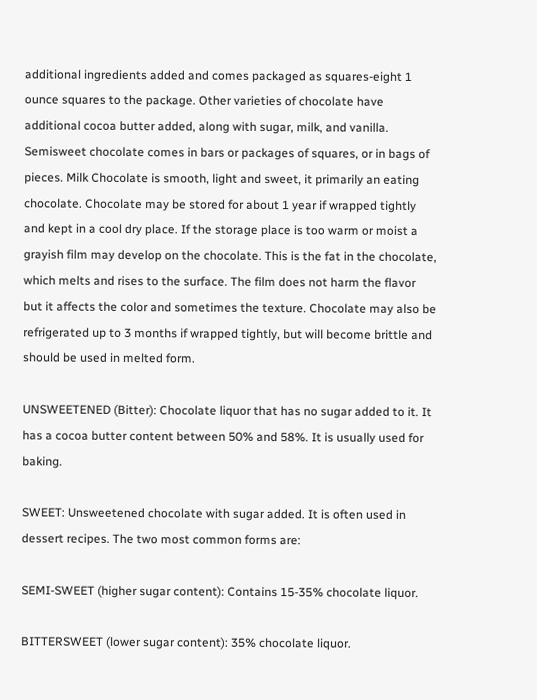additional ingredients added and comes packaged as squares-eight 1 ounce squares to the package. Other varieties of chocolate have additional cocoa butter added, along with sugar, milk, and vanilla. Semisweet chocolate comes in bars or packages of squares, or in bags of pieces. Milk Chocolate is smooth, light and sweet, it primarily an eating chocolate. Chocolate may be stored for about 1 year if wrapped tightly and kept in a cool dry place. If the storage place is too warm or moist a grayish film may develop on the chocolate. This is the fat in the chocolate, which melts and rises to the surface. The film does not harm the flavor but it affects the color and sometimes the texture. Chocolate may also be refrigerated up to 3 months if wrapped tightly, but will become brittle and should be used in melted form.

UNSWEETENED (Bitter): Chocolate liquor that has no sugar added to it. It has a cocoa butter content between 50% and 58%. It is usually used for baking.

SWEET: Unsweetened chocolate with sugar added. It is often used in dessert recipes. The two most common forms are:

SEMI-SWEET (higher sugar content): Contains 15-35% chocolate liquor.

BITTERSWEET (lower sugar content): 35% chocolate liquor.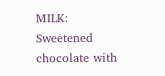MILK: Sweetened chocolate with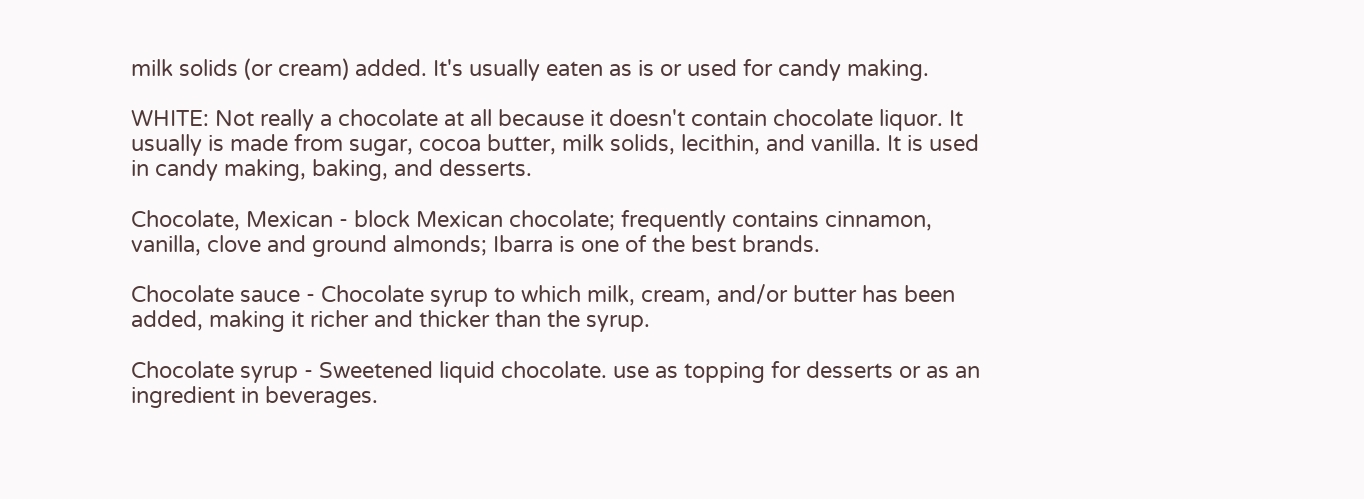milk solids (or cream) added. It's usually eaten as is or used for candy making.

WHITE: Not really a chocolate at all because it doesn't contain chocolate liquor. It usually is made from sugar, cocoa butter, milk solids, lecithin, and vanilla. It is used in candy making, baking, and desserts.

Chocolate, Mexican - block Mexican chocolate; frequently contains cinnamon, vanilla, clove and ground almonds; Ibarra is one of the best brands.

Chocolate sauce - Chocolate syrup to which milk, cream, and/or butter has been added, making it richer and thicker than the syrup.

Chocolate syrup - Sweetened liquid chocolate. use as topping for desserts or as an ingredient in beverages.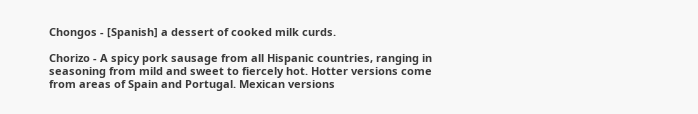Chongos - [Spanish] a dessert of cooked milk curds.

Chorizo - A spicy pork sausage from all Hispanic countries, ranging in seasoning from mild and sweet to fiercely hot. Hotter versions come from areas of Spain and Portugal. Mexican versions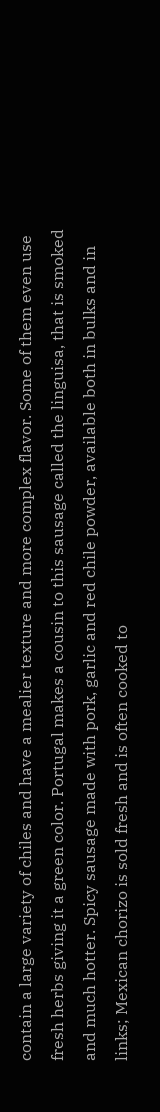contain a large variety of chiles and have a mealier texture and more complex flavor. Some of them even use fresh herbs giving it a green color. Portugal makes a cousin to this sausage called the linguisa, that is smoked and much hotter. Spicy sausage made with pork, garlic and red chile powder, available both in bulks and in links; Mexican chorizo is sold fresh and is often cooked to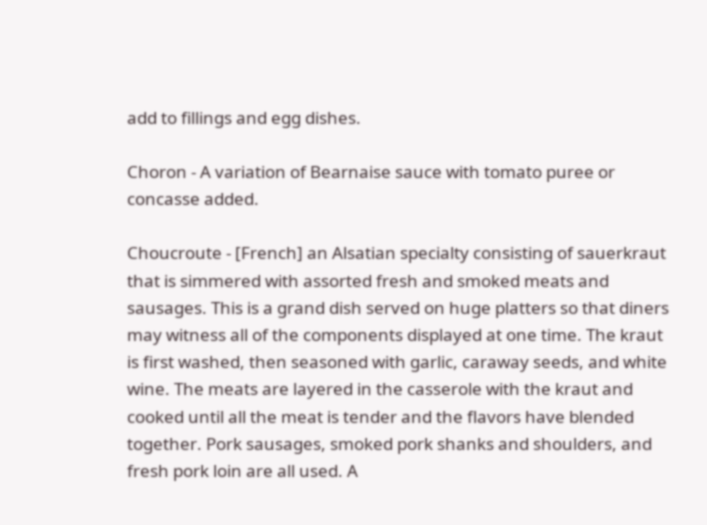add to fillings and egg dishes.

Choron - A variation of Bearnaise sauce with tomato puree or concasse added.

Choucroute - [French] an Alsatian specialty consisting of sauerkraut that is simmered with assorted fresh and smoked meats and sausages. This is a grand dish served on huge platters so that diners may witness all of the components displayed at one time. The kraut is first washed, then seasoned with garlic, caraway seeds, and white wine. The meats are layered in the casserole with the kraut and cooked until all the meat is tender and the flavors have blended together. Pork sausages, smoked pork shanks and shoulders, and fresh pork loin are all used. A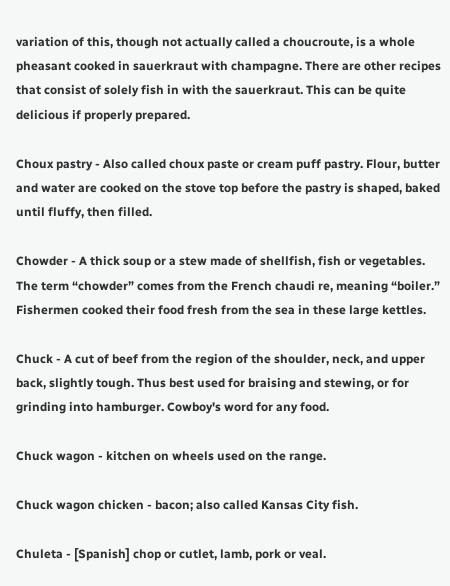variation of this, though not actually called a choucroute, is a whole pheasant cooked in sauerkraut with champagne. There are other recipes that consist of solely fish in with the sauerkraut. This can be quite delicious if properly prepared.

Choux pastry - Also called choux paste or cream puff pastry. Flour, butter and water are cooked on the stove top before the pastry is shaped, baked until fluffy, then filled.

Chowder - A thick soup or a stew made of shellfish, fish or vegetables. The term “chowder” comes from the French chaudi re, meaning “boiler.” Fishermen cooked their food fresh from the sea in these large kettles.

Chuck - A cut of beef from the region of the shoulder, neck, and upper back, slightly tough. Thus best used for braising and stewing, or for grinding into hamburger. Cowboy's word for any food.

Chuck wagon - kitchen on wheels used on the range.

Chuck wagon chicken - bacon; also called Kansas City fish.

Chuleta - [Spanish] chop or cutlet, lamb, pork or veal.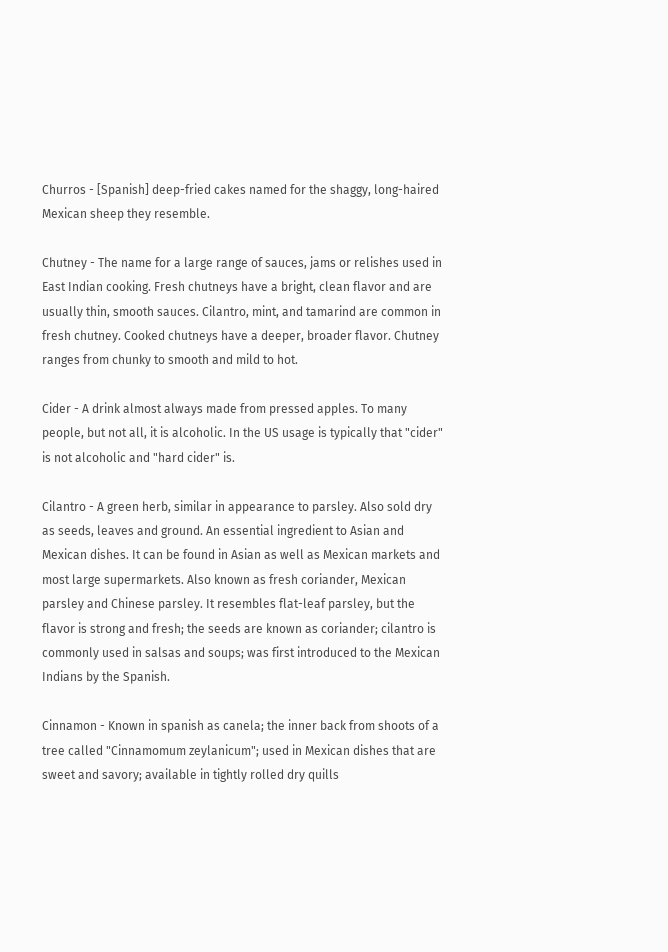Churros - [Spanish] deep-fried cakes named for the shaggy, long-haired Mexican sheep they resemble.

Chutney - The name for a large range of sauces, jams or relishes used in East Indian cooking. Fresh chutneys have a bright, clean flavor and are usually thin, smooth sauces. Cilantro, mint, and tamarind are common in fresh chutney. Cooked chutneys have a deeper, broader flavor. Chutney ranges from chunky to smooth and mild to hot.

Cider - A drink almost always made from pressed apples. To many people, but not all, it is alcoholic. In the US usage is typically that "cider" is not alcoholic and "hard cider" is.

Cilantro - A green herb, similar in appearance to parsley. Also sold dry as seeds, leaves and ground. An essential ingredient to Asian and Mexican dishes. It can be found in Asian as well as Mexican markets and most large supermarkets. Also known as fresh coriander, Mexican parsley and Chinese parsley. It resembles flat-leaf parsley, but the flavor is strong and fresh; the seeds are known as coriander; cilantro is commonly used in salsas and soups; was first introduced to the Mexican Indians by the Spanish.

Cinnamon - Known in spanish as canela; the inner back from shoots of a tree called "Cinnamomum zeylanicum"; used in Mexican dishes that are sweet and savory; available in tightly rolled dry quills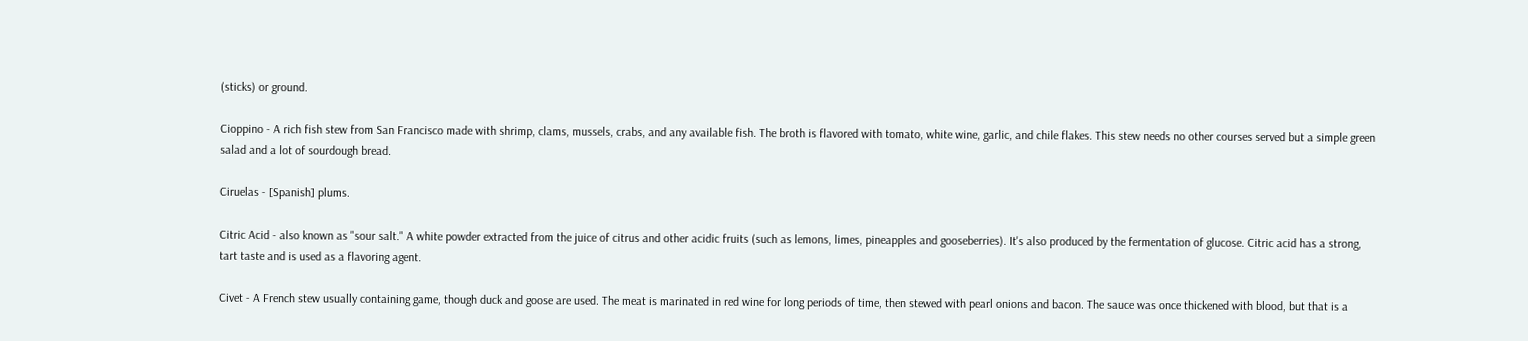(sticks) or ground.

Cioppino - A rich fish stew from San Francisco made with shrimp, clams, mussels, crabs, and any available fish. The broth is flavored with tomato, white wine, garlic, and chile flakes. This stew needs no other courses served but a simple green salad and a lot of sourdough bread.

Ciruelas - [Spanish] plums.

Citric Acid - also known as "sour salt." A white powder extracted from the juice of citrus and other acidic fruits (such as lemons, limes, pineapples and gooseberries). It's also produced by the fermentation of glucose. Citric acid has a strong, tart taste and is used as a flavoring agent.

Civet - A French stew usually containing game, though duck and goose are used. The meat is marinated in red wine for long periods of time, then stewed with pearl onions and bacon. The sauce was once thickened with blood, but that is a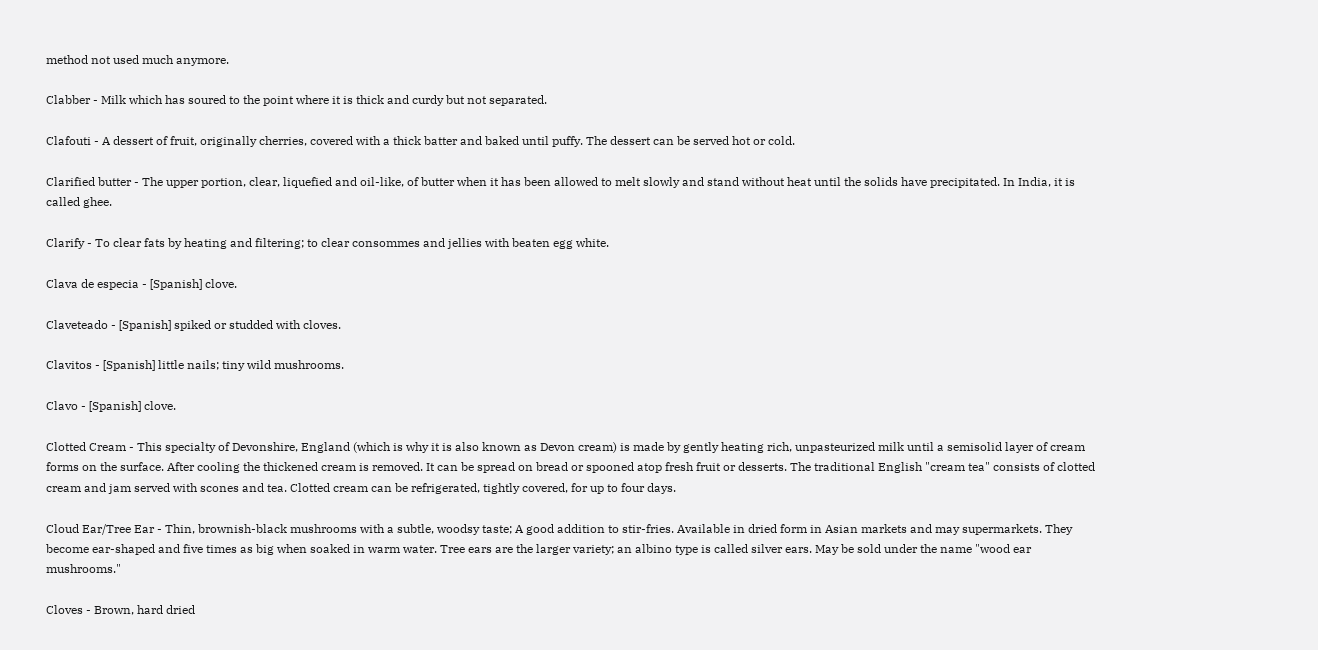method not used much anymore.

Clabber - Milk which has soured to the point where it is thick and curdy but not separated.

Clafouti - A dessert of fruit, originally cherries, covered with a thick batter and baked until puffy. The dessert can be served hot or cold.

Clarified butter - The upper portion, clear, liquefied and oil-like, of butter when it has been allowed to melt slowly and stand without heat until the solids have precipitated. In India, it is called ghee.

Clarify - To clear fats by heating and filtering; to clear consommes and jellies with beaten egg white.

Clava de especia - [Spanish] clove.

Claveteado - [Spanish] spiked or studded with cloves.

Clavitos - [Spanish] little nails; tiny wild mushrooms.

Clavo - [Spanish] clove.

Clotted Cream - This specialty of Devonshire, England (which is why it is also known as Devon cream) is made by gently heating rich, unpasteurized milk until a semisolid layer of cream forms on the surface. After cooling the thickened cream is removed. It can be spread on bread or spooned atop fresh fruit or desserts. The traditional English "cream tea" consists of clotted cream and jam served with scones and tea. Clotted cream can be refrigerated, tightly covered, for up to four days.

Cloud Ear/Tree Ear - Thin, brownish-black mushrooms with a subtle, woodsy taste; A good addition to stir-fries. Available in dried form in Asian markets and may supermarkets. They become ear-shaped and five times as big when soaked in warm water. Tree ears are the larger variety; an albino type is called silver ears. May be sold under the name "wood ear mushrooms."

Cloves - Brown, hard dried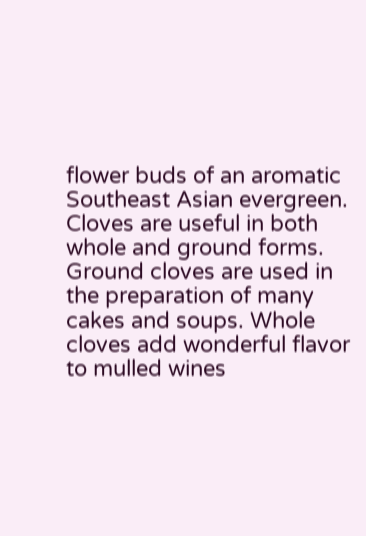flower buds of an aromatic Southeast Asian evergreen. Cloves are useful in both whole and ground forms. Ground cloves are used in the preparation of many cakes and soups. Whole cloves add wonderful flavor to mulled wines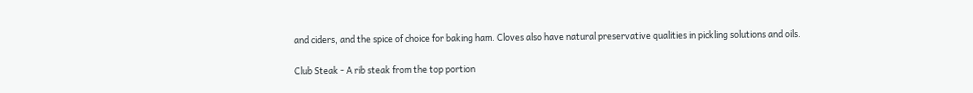and ciders, and the spice of choice for baking ham. Cloves also have natural preservative qualities in pickling solutions and oils.

Club Steak - A rib steak from the top portion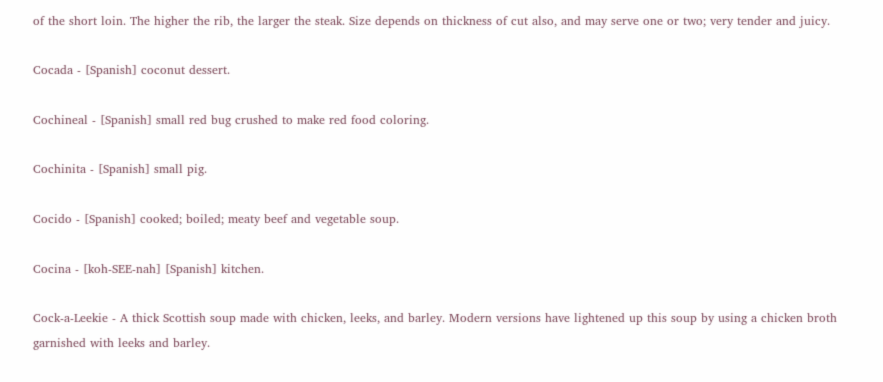of the short loin. The higher the rib, the larger the steak. Size depends on thickness of cut also, and may serve one or two; very tender and juicy.

Cocada - [Spanish] coconut dessert.

Cochineal - [Spanish] small red bug crushed to make red food coloring.

Cochinita - [Spanish] small pig.

Cocido - [Spanish] cooked; boiled; meaty beef and vegetable soup.

Cocina - [koh-SEE-nah] [Spanish] kitchen.

Cock-a-Leekie - A thick Scottish soup made with chicken, leeks, and barley. Modern versions have lightened up this soup by using a chicken broth garnished with leeks and barley.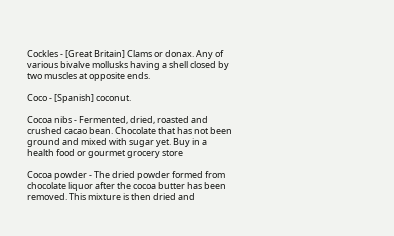Cockles - [Great Britain] Clams or donax. Any of various bivalve mollusks having a shell closed by two muscles at opposite ends.

Coco - [Spanish] coconut.

Cocoa nibs - Fermented, dried, roasted and crushed cacao bean. Chocolate that has not been ground and mixed with sugar yet. Buy in a health food or gourmet grocery store

Cocoa powder - The dried powder formed from chocolate liquor after the cocoa butter has been removed. This mixture is then dried and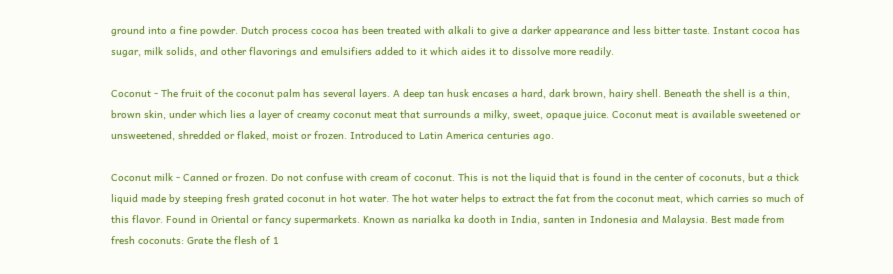ground into a fine powder. Dutch process cocoa has been treated with alkali to give a darker appearance and less bitter taste. Instant cocoa has sugar, milk solids, and other flavorings and emulsifiers added to it which aides it to dissolve more readily.

Coconut - The fruit of the coconut palm has several layers. A deep tan husk encases a hard, dark brown, hairy shell. Beneath the shell is a thin, brown skin, under which lies a layer of creamy coconut meat that surrounds a milky, sweet, opaque juice. Coconut meat is available sweetened or unsweetened, shredded or flaked, moist or frozen. Introduced to Latin America centuries ago.

Coconut milk - Canned or frozen. Do not confuse with cream of coconut. This is not the liquid that is found in the center of coconuts, but a thick liquid made by steeping fresh grated coconut in hot water. The hot water helps to extract the fat from the coconut meat, which carries so much of this flavor. Found in Oriental or fancy supermarkets. Known as narialka ka dooth in India, santen in Indonesia and Malaysia. Best made from fresh coconuts: Grate the flesh of 1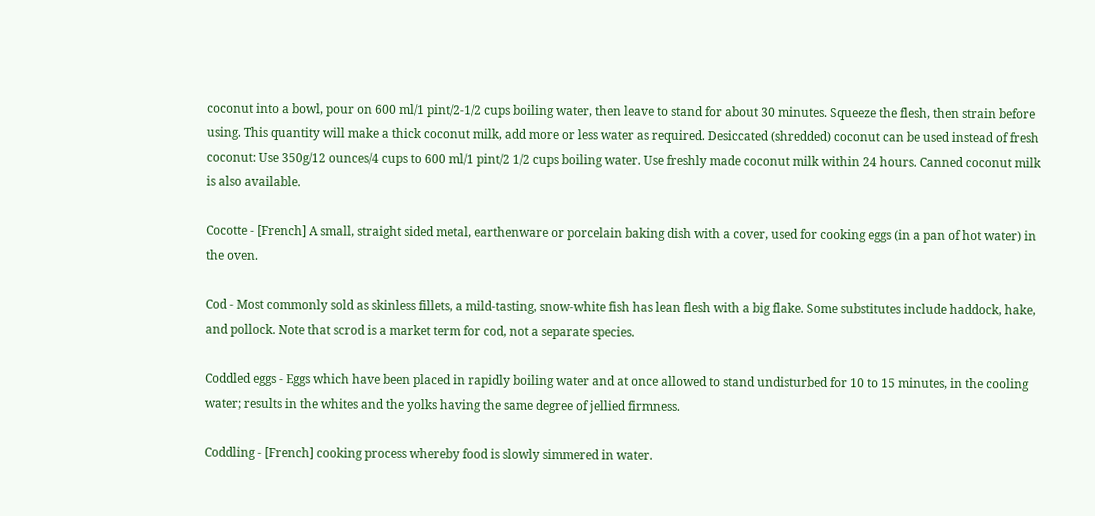coconut into a bowl, pour on 600 ml/1 pint/2-1/2 cups boiling water, then leave to stand for about 30 minutes. Squeeze the flesh, then strain before using. This quantity will make a thick coconut milk, add more or less water as required. Desiccated (shredded) coconut can be used instead of fresh coconut: Use 350g/12 ounces/4 cups to 600 ml/1 pint/2 1/2 cups boiling water. Use freshly made coconut milk within 24 hours. Canned coconut milk is also available.

Cocotte - [French] A small, straight sided metal, earthenware or porcelain baking dish with a cover, used for cooking eggs (in a pan of hot water) in the oven.

Cod - Most commonly sold as skinless fillets, a mild-tasting, snow-white fish has lean flesh with a big flake. Some substitutes include haddock, hake, and pollock. Note that scrod is a market term for cod, not a separate species.

Coddled eggs - Eggs which have been placed in rapidly boiling water and at once allowed to stand undisturbed for 10 to 15 minutes, in the cooling water; results in the whites and the yolks having the same degree of jellied firmness.

Coddling - [French] cooking process whereby food is slowly simmered in water.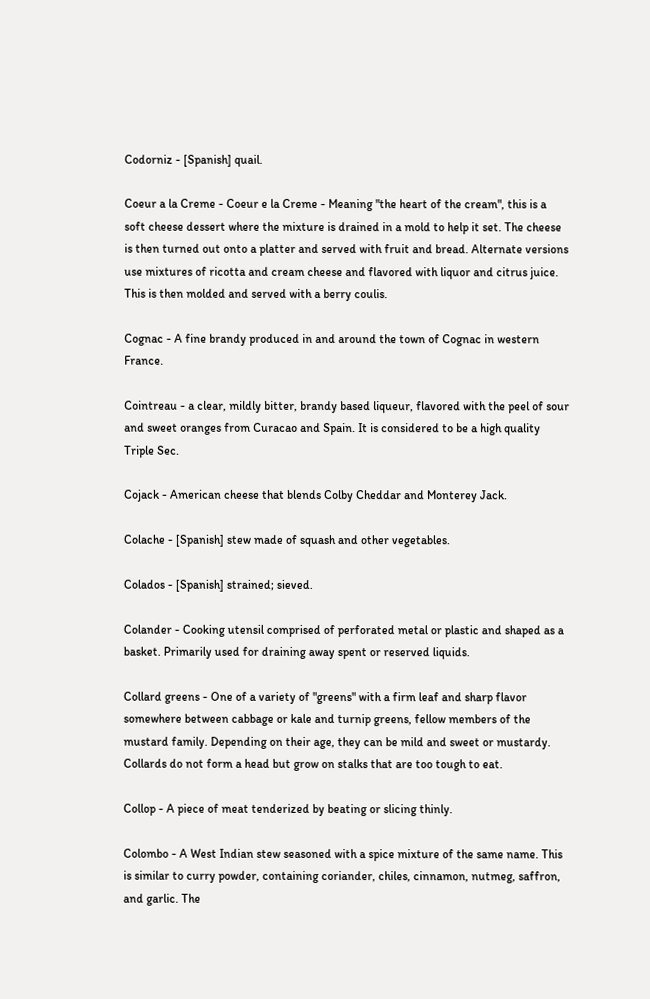Codorniz - [Spanish] quail.

Coeur a la Creme - Coeur e la Creme - Meaning "the heart of the cream", this is a soft cheese dessert where the mixture is drained in a mold to help it set. The cheese is then turned out onto a platter and served with fruit and bread. Alternate versions use mixtures of ricotta and cream cheese and flavored with liquor and citrus juice. This is then molded and served with a berry coulis.

Cognac - A fine brandy produced in and around the town of Cognac in western France.

Cointreau - a clear, mildly bitter, brandy based liqueur, flavored with the peel of sour and sweet oranges from Curacao and Spain. It is considered to be a high quality Triple Sec.

Cojack - American cheese that blends Colby Cheddar and Monterey Jack.

Colache - [Spanish] stew made of squash and other vegetables.

Colados - [Spanish] strained; sieved.

Colander - Cooking utensil comprised of perforated metal or plastic and shaped as a basket. Primarily used for draining away spent or reserved liquids.

Collard greens - One of a variety of "greens" with a firm leaf and sharp flavor somewhere between cabbage or kale and turnip greens, fellow members of the mustard family. Depending on their age, they can be mild and sweet or mustardy. Collards do not form a head but grow on stalks that are too tough to eat.

Collop - A piece of meat tenderized by beating or slicing thinly.

Colombo - A West Indian stew seasoned with a spice mixture of the same name. This is similar to curry powder, containing coriander, chiles, cinnamon, nutmeg, saffron, and garlic. The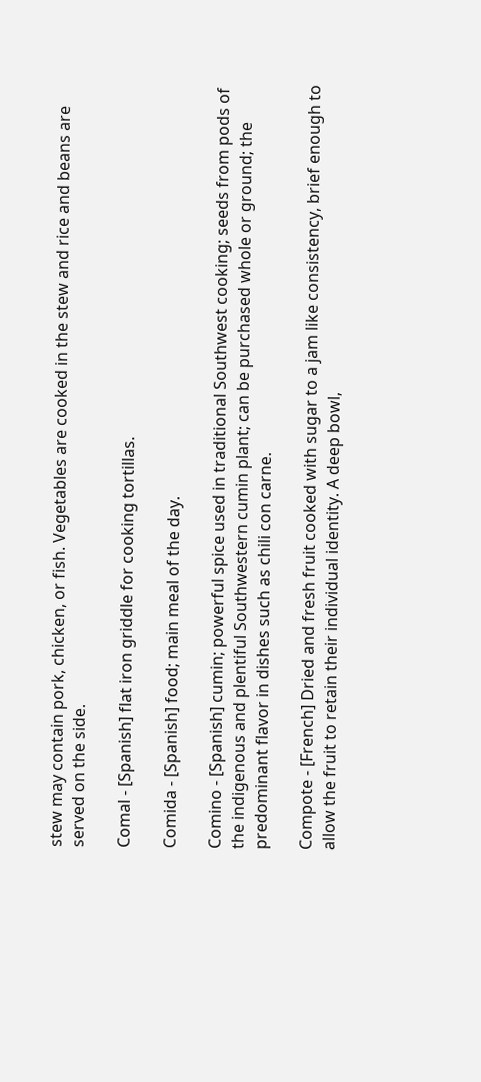stew may contain pork, chicken, or fish. Vegetables are cooked in the stew and rice and beans are served on the side.

Comal - [Spanish] flat iron griddle for cooking tortillas.

Comida - [Spanish] food; main meal of the day.

Comino - [Spanish] cumin; powerful spice used in traditional Southwest cooking; seeds from pods of the indigenous and plentiful Southwestern cumin plant; can be purchased whole or ground; the predominant flavor in dishes such as chili con carne.

Compote - [French] Dried and fresh fruit cooked with sugar to a jam like consistency, brief enough to allow the fruit to retain their individual identity. A deep bowl,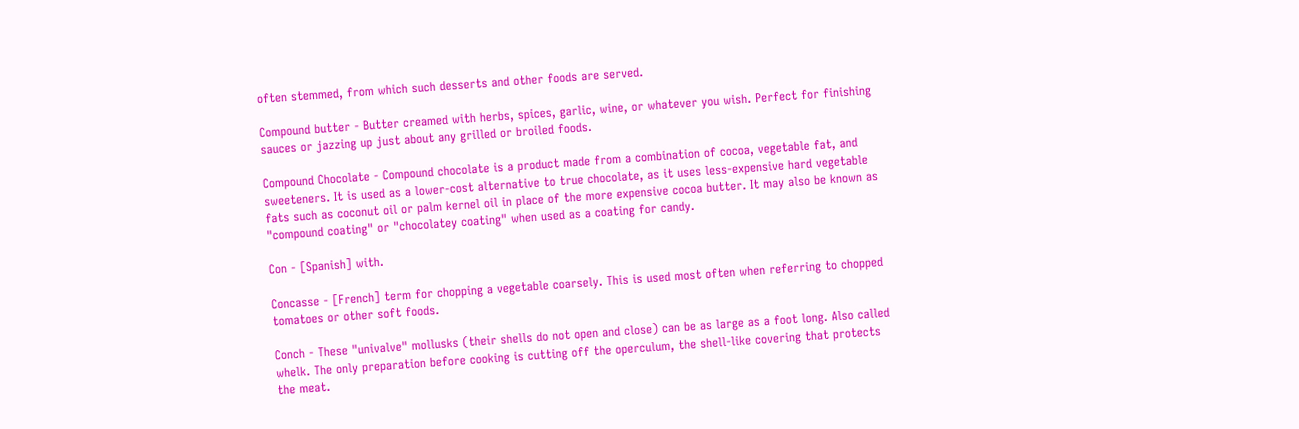often stemmed, from which such desserts and other foods are served.

Compound butter - Butter creamed with herbs, spices, garlic, wine, or whatever you wish. Perfect for finishing sauces or jazzing up just about any grilled or broiled foods.

Compound Chocolate - Compound chocolate is a product made from a combination of cocoa, vegetable fat, and sweeteners. It is used as a lower-cost alternative to true chocolate, as it uses less-expensive hard vegetable fats such as coconut oil or palm kernel oil in place of the more expensive cocoa butter. It may also be known as "compound coating" or "chocolatey coating" when used as a coating for candy.

Con - [Spanish] with.

Concasse - [French] term for chopping a vegetable coarsely. This is used most often when referring to chopped tomatoes or other soft foods.

Conch - These "univalve" mollusks (their shells do not open and close) can be as large as a foot long. Also called whelk. The only preparation before cooking is cutting off the operculum, the shell-like covering that protects the meat.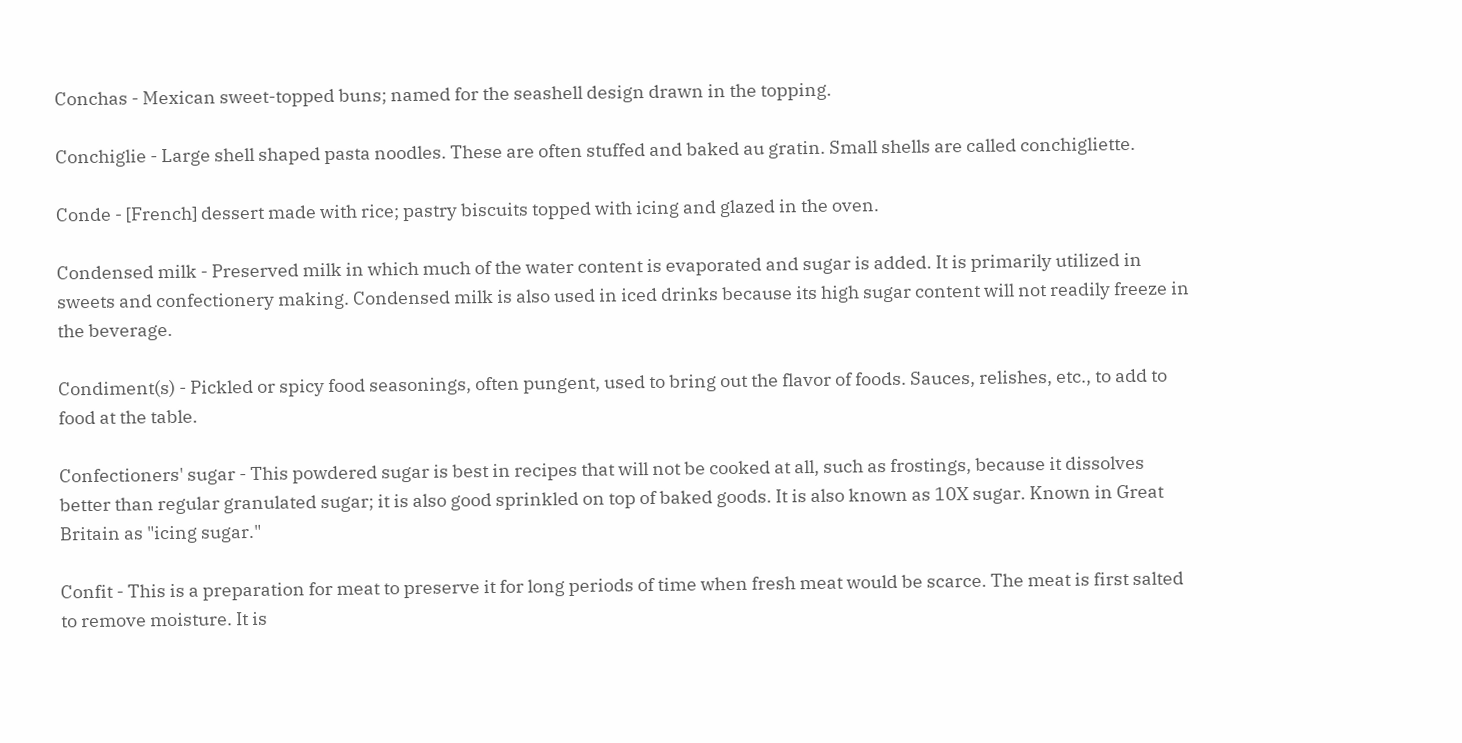Conchas - Mexican sweet-topped buns; named for the seashell design drawn in the topping.

Conchiglie - Large shell shaped pasta noodles. These are often stuffed and baked au gratin. Small shells are called conchigliette.

Conde - [French] dessert made with rice; pastry biscuits topped with icing and glazed in the oven.

Condensed milk - Preserved milk in which much of the water content is evaporated and sugar is added. It is primarily utilized in sweets and confectionery making. Condensed milk is also used in iced drinks because its high sugar content will not readily freeze in the beverage.

Condiment(s) - Pickled or spicy food seasonings, often pungent, used to bring out the flavor of foods. Sauces, relishes, etc., to add to food at the table.

Confectioners' sugar - This powdered sugar is best in recipes that will not be cooked at all, such as frostings, because it dissolves better than regular granulated sugar; it is also good sprinkled on top of baked goods. It is also known as 10X sugar. Known in Great Britain as "icing sugar."

Confit - This is a preparation for meat to preserve it for long periods of time when fresh meat would be scarce. The meat is first salted to remove moisture. It is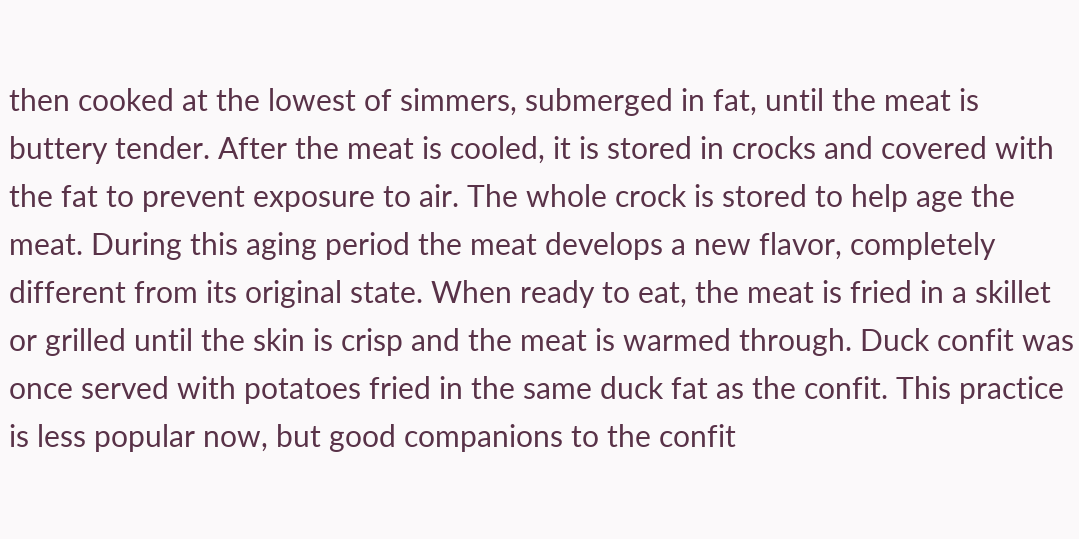then cooked at the lowest of simmers, submerged in fat, until the meat is buttery tender. After the meat is cooled, it is stored in crocks and covered with the fat to prevent exposure to air. The whole crock is stored to help age the meat. During this aging period the meat develops a new flavor, completely different from its original state. When ready to eat, the meat is fried in a skillet or grilled until the skin is crisp and the meat is warmed through. Duck confit was once served with potatoes fried in the same duck fat as the confit. This practice is less popular now, but good companions to the confit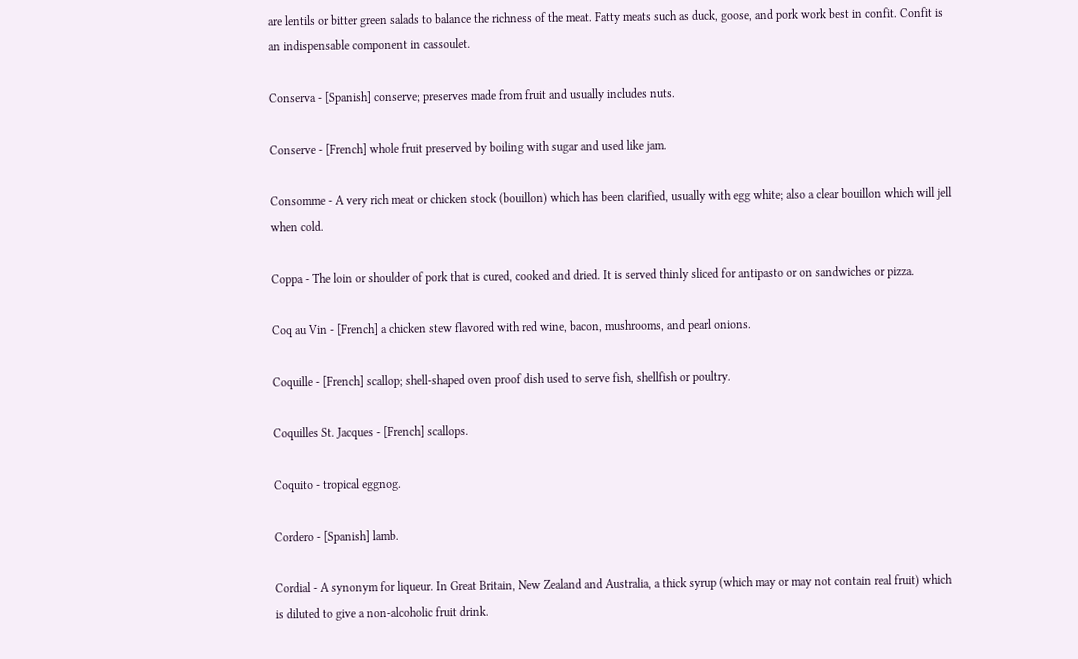are lentils or bitter green salads to balance the richness of the meat. Fatty meats such as duck, goose, and pork work best in confit. Confit is an indispensable component in cassoulet.

Conserva - [Spanish] conserve; preserves made from fruit and usually includes nuts.

Conserve - [French] whole fruit preserved by boiling with sugar and used like jam.

Consomme - A very rich meat or chicken stock (bouillon) which has been clarified, usually with egg white; also a clear bouillon which will jell when cold.

Coppa - The loin or shoulder of pork that is cured, cooked and dried. It is served thinly sliced for antipasto or on sandwiches or pizza.

Coq au Vin - [French] a chicken stew flavored with red wine, bacon, mushrooms, and pearl onions.

Coquille - [French] scallop; shell-shaped oven proof dish used to serve fish, shellfish or poultry.

Coquilles St. Jacques - [French] scallops.

Coquito - tropical eggnog.

Cordero - [Spanish] lamb.

Cordial - A synonym for liqueur. In Great Britain, New Zealand and Australia, a thick syrup (which may or may not contain real fruit) which is diluted to give a non-alcoholic fruit drink.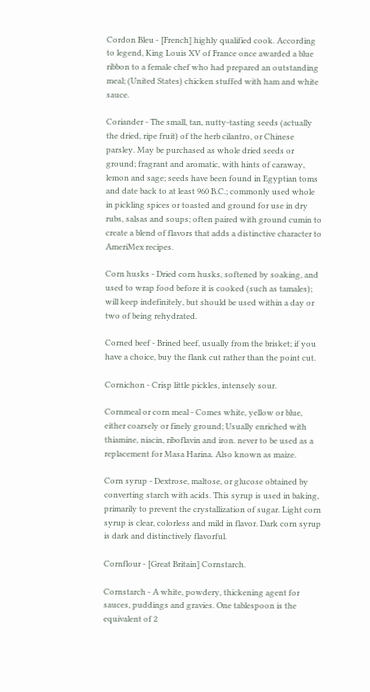Cordon Bleu - [French] highly qualified cook. According to legend, King Louis XV of France once awarded a blue ribbon to a female chef who had prepared an outstanding meal; (United States) chicken stuffed with ham and white sauce.

Coriander - The small, tan, nutty-tasting seeds (actually the dried, ripe fruit) of the herb cilantro, or Chinese parsley. May be purchased as whole dried seeds or ground; fragrant and aromatic, with hints of caraway, lemon and sage; seeds have been found in Egyptian toms and date back to at least 960 B.C.; commonly used whole in pickling spices or toasted and ground for use in dry rubs, salsas and soups; often paired with ground cumin to create a blend of flavors that adds a distinctive character to AmeriMex recipes.

Corn husks - Dried corn husks, softened by soaking, and used to wrap food before it is cooked (such as tamales); will keep indefinitely, but should be used within a day or two of being rehydrated.

Corned beef - Brined beef, usually from the brisket; if you have a choice, buy the flank cut rather than the point cut.

Cornichon - Crisp little pickles, intensely sour.

Cornmeal or corn meal - Comes white, yellow or blue, either coarsely or finely ground; Usually enriched with thiamine, niacin, riboflavin and iron. never to be used as a replacement for Masa Harina. Also known as maize.

Corn syrup - Dextrose, maltose, or glucose obtained by converting starch with acids. This syrup is used in baking, primarily to prevent the crystallization of sugar. Light corn syrup is clear, colorless and mild in flavor. Dark corn syrup is dark and distinctively flavorful.

Cornflour - [Great Britain] Cornstarch.

Cornstarch - A white, powdery, thickening agent for sauces, puddings and gravies. One tablespoon is the equivalent of 2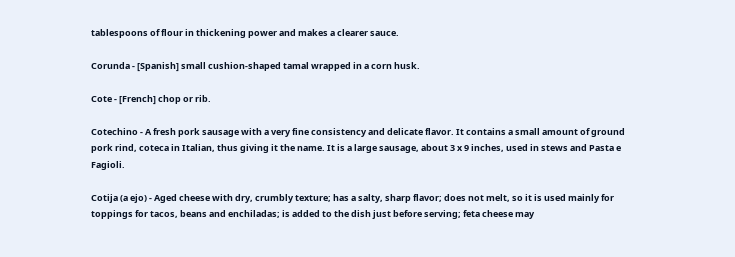tablespoons of flour in thickening power and makes a clearer sauce.

Corunda - [Spanish] small cushion-shaped tamal wrapped in a corn husk.

Cote - [French] chop or rib.

Cotechino - A fresh pork sausage with a very fine consistency and delicate flavor. It contains a small amount of ground pork rind, coteca in Italian, thus giving it the name. It is a large sausage, about 3 x 9 inches, used in stews and Pasta e Fagioli.

Cotija (a ejo) - Aged cheese with dry, crumbly texture; has a salty, sharp flavor; does not melt, so it is used mainly for toppings for tacos, beans and enchiladas; is added to the dish just before serving; feta cheese may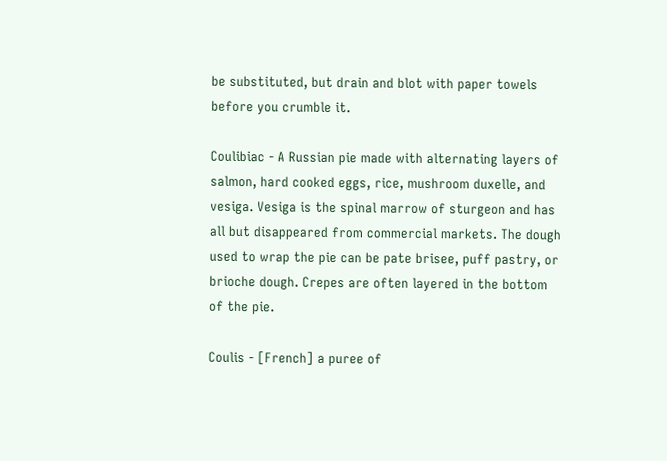be substituted, but drain and blot with paper towels before you crumble it.

Coulibiac - A Russian pie made with alternating layers of salmon, hard cooked eggs, rice, mushroom duxelle, and vesiga. Vesiga is the spinal marrow of sturgeon and has all but disappeared from commercial markets. The dough used to wrap the pie can be pate brisee, puff pastry, or brioche dough. Crepes are often layered in the bottom of the pie.

Coulis - [French] a puree of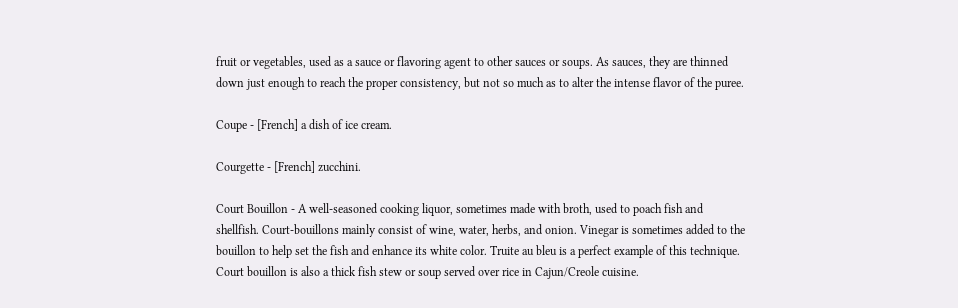fruit or vegetables, used as a sauce or flavoring agent to other sauces or soups. As sauces, they are thinned down just enough to reach the proper consistency, but not so much as to alter the intense flavor of the puree.

Coupe - [French] a dish of ice cream.

Courgette - [French] zucchini.

Court Bouillon - A well-seasoned cooking liquor, sometimes made with broth, used to poach fish and shellfish. Court-bouillons mainly consist of wine, water, herbs, and onion. Vinegar is sometimes added to the bouillon to help set the fish and enhance its white color. Truite au bleu is a perfect example of this technique. Court bouillon is also a thick fish stew or soup served over rice in Cajun/Creole cuisine.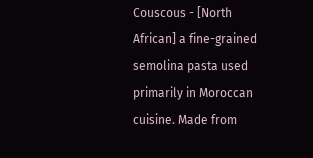Couscous - [North African] a fine-grained semolina pasta used primarily in Moroccan cuisine. Made from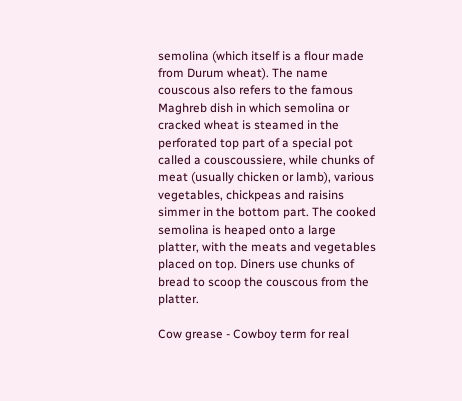semolina (which itself is a flour made from Durum wheat). The name couscous also refers to the famous Maghreb dish in which semolina or cracked wheat is steamed in the perforated top part of a special pot called a couscoussiere, while chunks of meat (usually chicken or lamb), various vegetables, chickpeas and raisins simmer in the bottom part. The cooked semolina is heaped onto a large platter, with the meats and vegetables placed on top. Diners use chunks of bread to scoop the couscous from the platter.

Cow grease - Cowboy term for real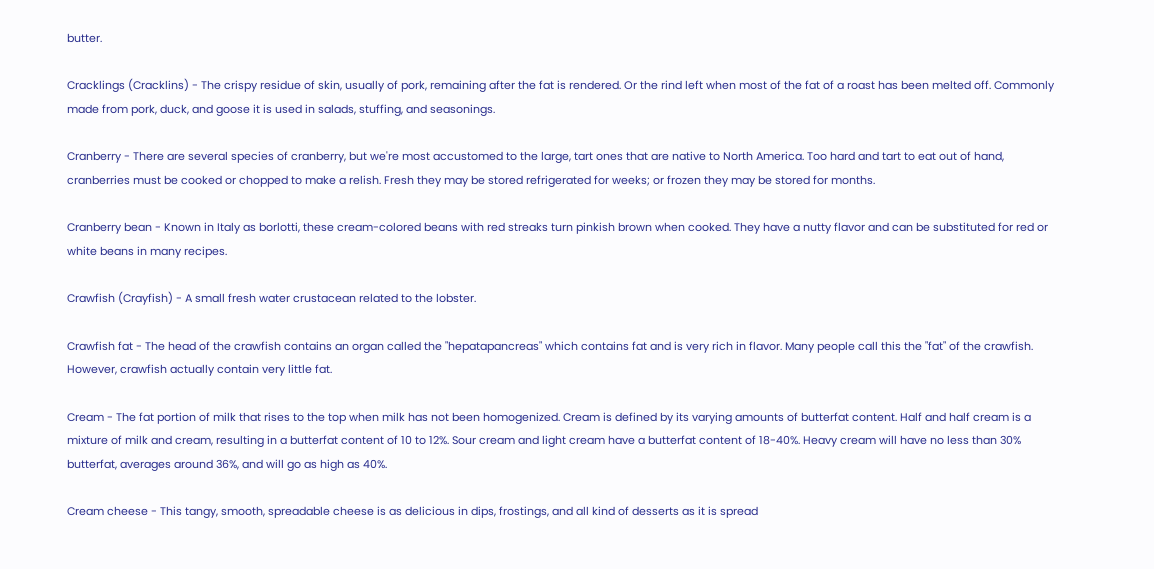butter.

Cracklings (Cracklins) - The crispy residue of skin, usually of pork, remaining after the fat is rendered. Or the rind left when most of the fat of a roast has been melted off. Commonly made from pork, duck, and goose it is used in salads, stuffing, and seasonings.

Cranberry - There are several species of cranberry, but we're most accustomed to the large, tart ones that are native to North America. Too hard and tart to eat out of hand, cranberries must be cooked or chopped to make a relish. Fresh they may be stored refrigerated for weeks; or frozen they may be stored for months.

Cranberry bean - Known in Italy as borlotti, these cream-colored beans with red streaks turn pinkish brown when cooked. They have a nutty flavor and can be substituted for red or white beans in many recipes.

Crawfish (Crayfish) - A small fresh water crustacean related to the lobster.

Crawfish fat - The head of the crawfish contains an organ called the "hepatapancreas" which contains fat and is very rich in flavor. Many people call this the "fat" of the crawfish. However, crawfish actually contain very little fat.

Cream - The fat portion of milk that rises to the top when milk has not been homogenized. Cream is defined by its varying amounts of butterfat content. Half and half cream is a mixture of milk and cream, resulting in a butterfat content of 10 to 12%. Sour cream and light cream have a butterfat content of 18-40%. Heavy cream will have no less than 30% butterfat, averages around 36%, and will go as high as 40%.

Cream cheese - This tangy, smooth, spreadable cheese is as delicious in dips, frostings, and all kind of desserts as it is spread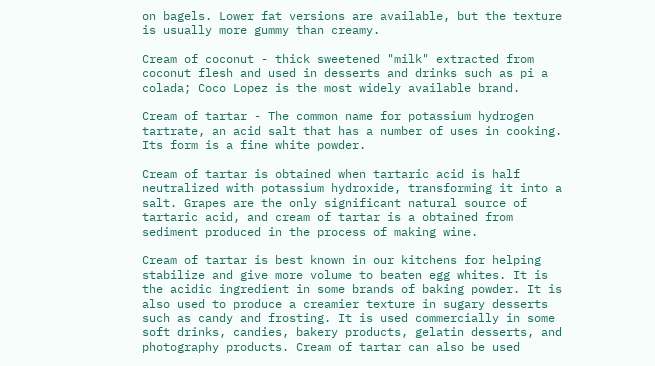on bagels. Lower fat versions are available, but the texture is usually more gummy than creamy.

Cream of coconut - thick sweetened "milk" extracted from coconut flesh and used in desserts and drinks such as pi a colada; Coco Lopez is the most widely available brand.

Cream of tartar - The common name for potassium hydrogen tartrate, an acid salt that has a number of uses in cooking. Its form is a fine white powder.

Cream of tartar is obtained when tartaric acid is half neutralized with potassium hydroxide, transforming it into a salt. Grapes are the only significant natural source of tartaric acid, and cream of tartar is a obtained from sediment produced in the process of making wine.

Cream of tartar is best known in our kitchens for helping stabilize and give more volume to beaten egg whites. It is the acidic ingredient in some brands of baking powder. It is also used to produce a creamier texture in sugary desserts such as candy and frosting. It is used commercially in some soft drinks, candies, bakery products, gelatin desserts, and photography products. Cream of tartar can also be used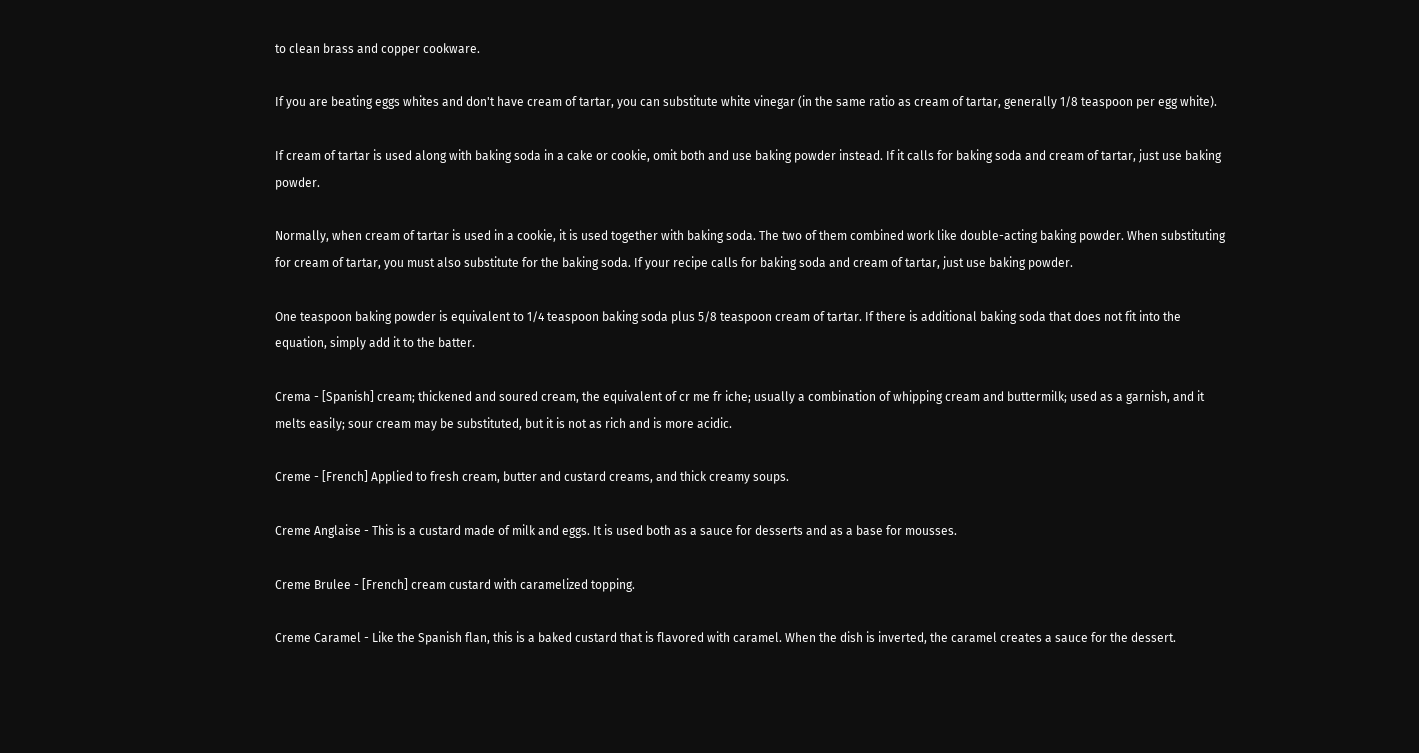to clean brass and copper cookware.

If you are beating eggs whites and don't have cream of tartar, you can substitute white vinegar (in the same ratio as cream of tartar, generally 1/8 teaspoon per egg white).

If cream of tartar is used along with baking soda in a cake or cookie, omit both and use baking powder instead. If it calls for baking soda and cream of tartar, just use baking powder.

Normally, when cream of tartar is used in a cookie, it is used together with baking soda. The two of them combined work like double-acting baking powder. When substituting for cream of tartar, you must also substitute for the baking soda. If your recipe calls for baking soda and cream of tartar, just use baking powder.

One teaspoon baking powder is equivalent to 1/4 teaspoon baking soda plus 5/8 teaspoon cream of tartar. If there is additional baking soda that does not fit into the equation, simply add it to the batter.

Crema - [Spanish] cream; thickened and soured cream, the equivalent of cr me fr iche; usually a combination of whipping cream and buttermilk; used as a garnish, and it melts easily; sour cream may be substituted, but it is not as rich and is more acidic.

Creme - [French] Applied to fresh cream, butter and custard creams, and thick creamy soups.

Creme Anglaise - This is a custard made of milk and eggs. It is used both as a sauce for desserts and as a base for mousses.

Creme Brulee - [French] cream custard with caramelized topping.

Creme Caramel - Like the Spanish flan, this is a baked custard that is flavored with caramel. When the dish is inverted, the caramel creates a sauce for the dessert.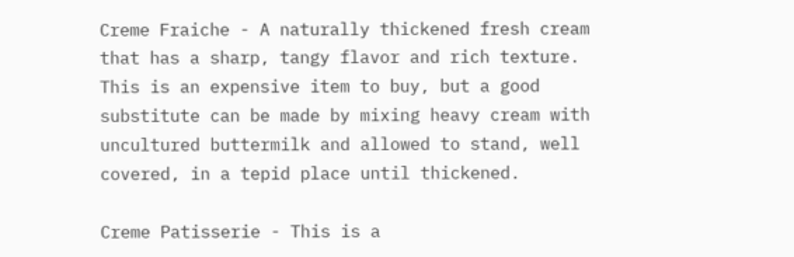Creme Fraiche - A naturally thickened fresh cream that has a sharp, tangy flavor and rich texture. This is an expensive item to buy, but a good substitute can be made by mixing heavy cream with uncultured buttermilk and allowed to stand, well covered, in a tepid place until thickened.

Creme Patisserie - This is a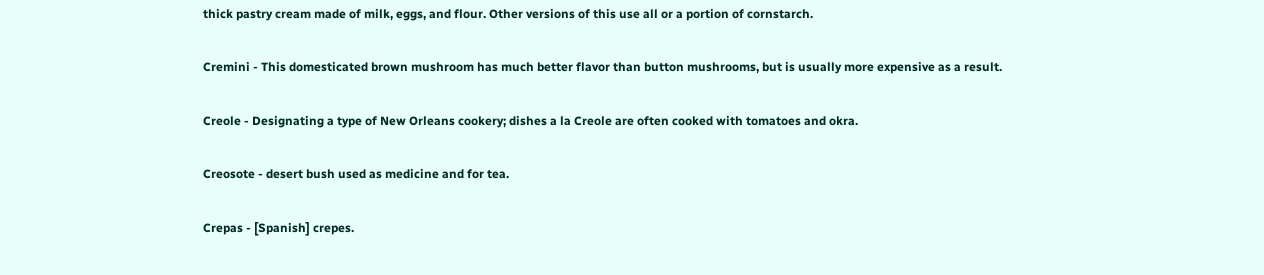thick pastry cream made of milk, eggs, and flour. Other versions of this use all or a portion of cornstarch.

Cremini - This domesticated brown mushroom has much better flavor than button mushrooms, but is usually more expensive as a result.

Creole - Designating a type of New Orleans cookery; dishes a la Creole are often cooked with tomatoes and okra.

Creosote - desert bush used as medicine and for tea.

Crepas - [Spanish] crepes.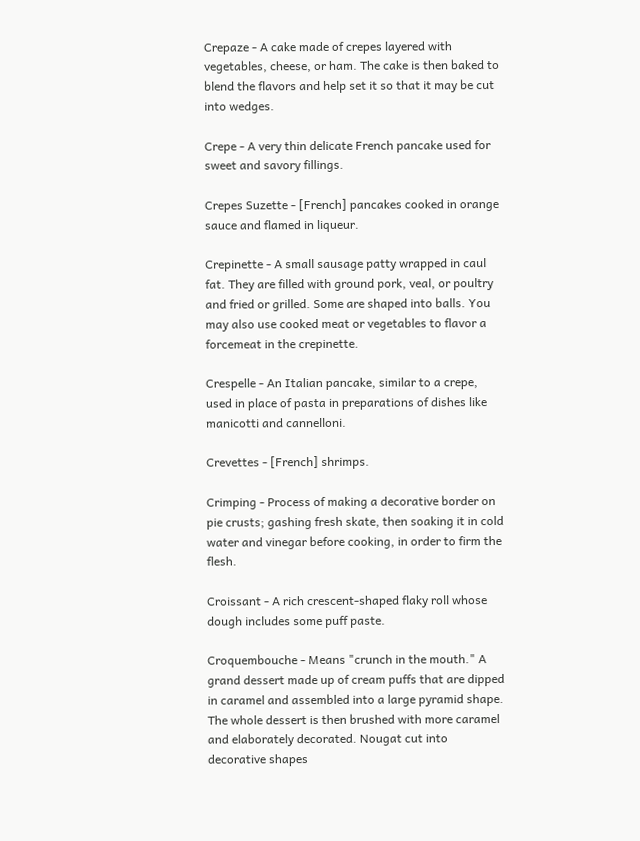Crepaze - A cake made of crepes layered with vegetables, cheese, or ham. The cake is then baked to blend the flavors and help set it so that it may be cut into wedges.

Crepe - A very thin delicate French pancake used for sweet and savory fillings.

Crepes Suzette - [French] pancakes cooked in orange sauce and flamed in liqueur.

Crepinette - A small sausage patty wrapped in caul fat. They are filled with ground pork, veal, or poultry and fried or grilled. Some are shaped into balls. You may also use cooked meat or vegetables to flavor a forcemeat in the crepinette.

Crespelle - An Italian pancake, similar to a crepe, used in place of pasta in preparations of dishes like manicotti and cannelloni.

Crevettes - [French] shrimps.

Crimping - Process of making a decorative border on pie crusts; gashing fresh skate, then soaking it in cold water and vinegar before cooking, in order to firm the flesh.

Croissant - A rich crescent-shaped flaky roll whose dough includes some puff paste.

Croquembouche - Means "crunch in the mouth." A grand dessert made up of cream puffs that are dipped in caramel and assembled into a large pyramid shape. The whole dessert is then brushed with more caramel and elaborately decorated. Nougat cut into decorative shapes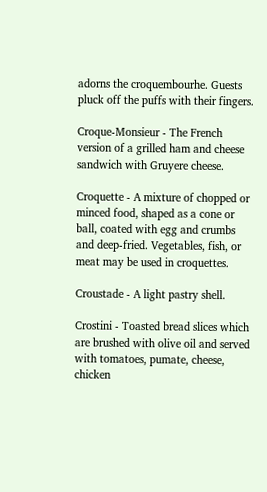adorns the croquembourhe. Guests pluck off the puffs with their fingers.

Croque-Monsieur - The French version of a grilled ham and cheese sandwich with Gruyere cheese.

Croquette - A mixture of chopped or minced food, shaped as a cone or ball, coated with egg and crumbs and deep-fried. Vegetables, fish, or meat may be used in croquettes.

Croustade - A light pastry shell.

Crostini - Toasted bread slices which are brushed with olive oil and served with tomatoes, pumate, cheese, chicken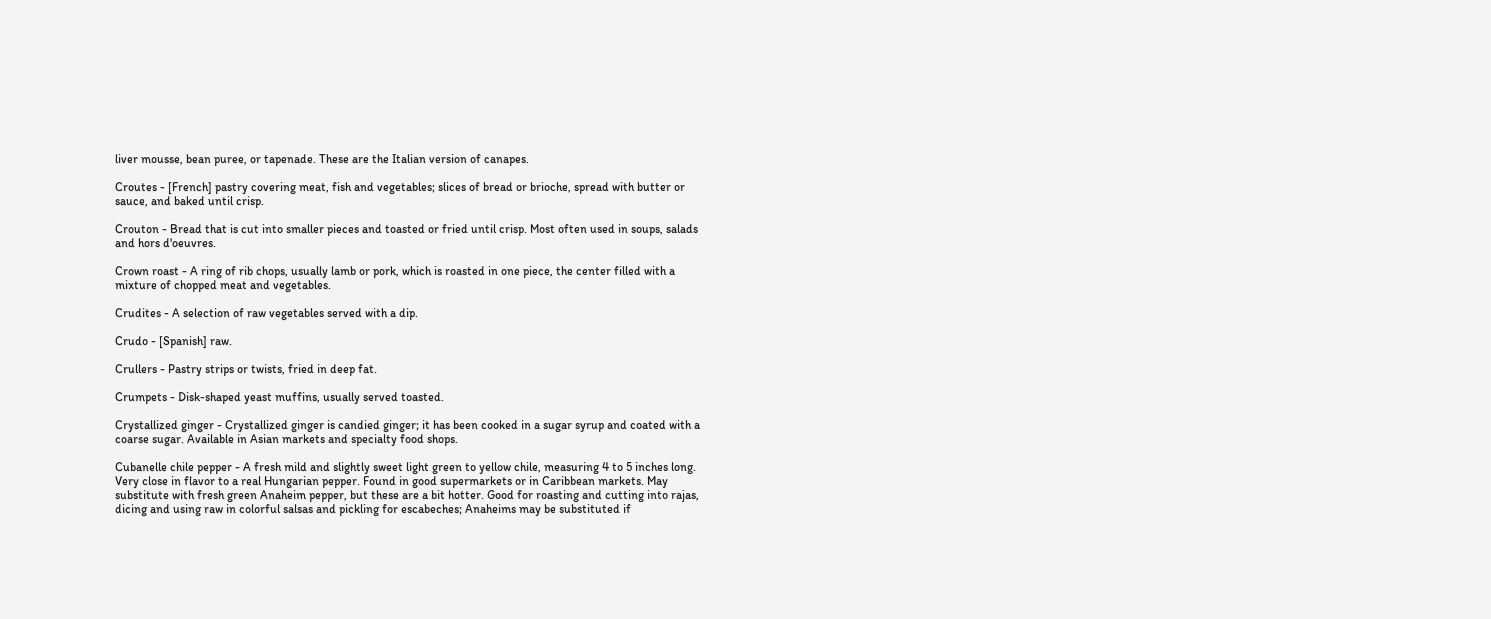liver mousse, bean puree, or tapenade. These are the Italian version of canapes.

Croutes - [French] pastry covering meat, fish and vegetables; slices of bread or brioche, spread with butter or sauce, and baked until crisp.

Crouton - Bread that is cut into smaller pieces and toasted or fried until crisp. Most often used in soups, salads and hors d'oeuvres.

Crown roast - A ring of rib chops, usually lamb or pork, which is roasted in one piece, the center filled with a mixture of chopped meat and vegetables.

Crudites - A selection of raw vegetables served with a dip.

Crudo - [Spanish] raw.

Crullers - Pastry strips or twists, fried in deep fat.

Crumpets - Disk-shaped yeast muffins, usually served toasted.

Crystallized ginger - Crystallized ginger is candied ginger; it has been cooked in a sugar syrup and coated with a coarse sugar. Available in Asian markets and specialty food shops.

Cubanelle chile pepper - A fresh mild and slightly sweet light green to yellow chile, measuring 4 to 5 inches long. Very close in flavor to a real Hungarian pepper. Found in good supermarkets or in Caribbean markets. May substitute with fresh green Anaheim pepper, but these are a bit hotter. Good for roasting and cutting into rajas, dicing and using raw in colorful salsas and pickling for escabeches; Anaheims may be substituted if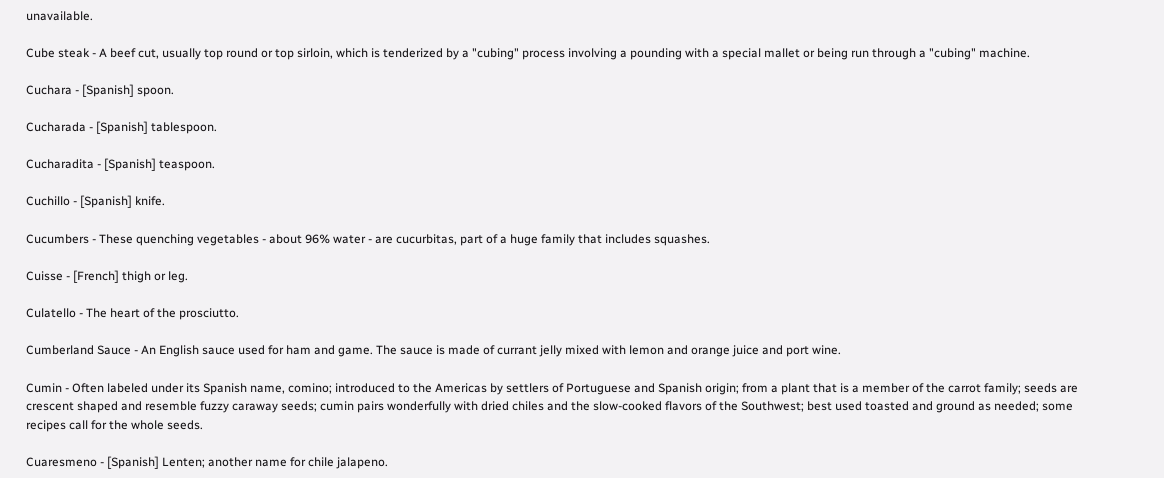unavailable.

Cube steak - A beef cut, usually top round or top sirloin, which is tenderized by a "cubing" process involving a pounding with a special mallet or being run through a "cubing" machine.

Cuchara - [Spanish] spoon.

Cucharada - [Spanish] tablespoon.

Cucharadita - [Spanish] teaspoon.

Cuchillo - [Spanish] knife.

Cucumbers - These quenching vegetables - about 96% water - are cucurbitas, part of a huge family that includes squashes.

Cuisse - [French] thigh or leg.

Culatello - The heart of the prosciutto.

Cumberland Sauce - An English sauce used for ham and game. The sauce is made of currant jelly mixed with lemon and orange juice and port wine.

Cumin - Often labeled under its Spanish name, comino; introduced to the Americas by settlers of Portuguese and Spanish origin; from a plant that is a member of the carrot family; seeds are crescent shaped and resemble fuzzy caraway seeds; cumin pairs wonderfully with dried chiles and the slow-cooked flavors of the Southwest; best used toasted and ground as needed; some recipes call for the whole seeds.

Cuaresmeno - [Spanish] Lenten; another name for chile jalapeno.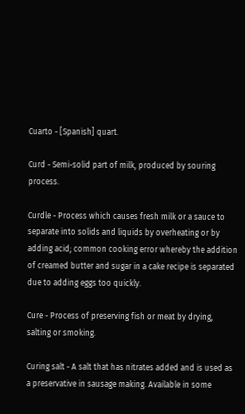Cuarto - [Spanish] quart.

Curd - Semi-solid part of milk, produced by souring process.

Curdle - Process which causes fresh milk or a sauce to separate into solids and liquids by overheating or by adding acid; common cooking error whereby the addition of creamed butter and sugar in a cake recipe is separated due to adding eggs too quickly.

Cure - Process of preserving fish or meat by drying, salting or smoking.

Curing salt - A salt that has nitrates added and is used as a preservative in sausage making. Available in some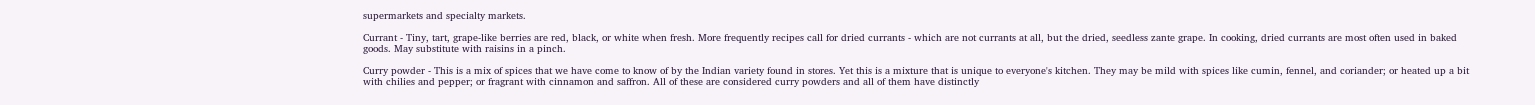supermarkets and specialty markets.

Currant - Tiny, tart, grape-like berries are red, black, or white when fresh. More frequently recipes call for dried currants - which are not currants at all, but the dried, seedless zante grape. In cooking, dried currants are most often used in baked goods. May substitute with raisins in a pinch.

Curry powder - This is a mix of spices that we have come to know of by the Indian variety found in stores. Yet this is a mixture that is unique to everyone's kitchen. They may be mild with spices like cumin, fennel, and coriander; or heated up a bit with chilies and pepper; or fragrant with cinnamon and saffron. All of these are considered curry powders and all of them have distinctly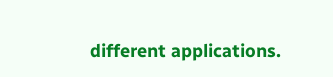different applications.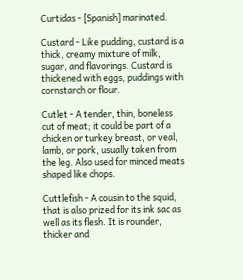Curtidas - [Spanish] marinated.

Custard - Like pudding, custard is a thick, creamy mixture of milk, sugar, and flavorings. Custard is thickened with eggs, puddings with cornstarch or flour.

Cutlet - A tender, thin, boneless cut of meat; it could be part of a chicken or turkey breast, or veal, lamb, or pork, usually taken from the leg. Also used for minced meats shaped like chops.

Cuttlefish - A cousin to the squid, that is also prized for its ink sac as well as its flesh. It is rounder, thicker and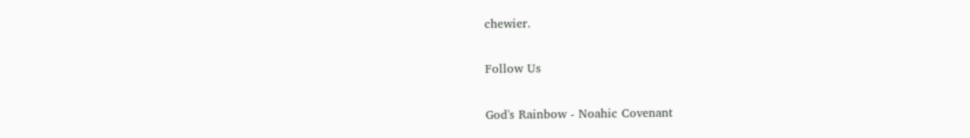chewier.

Follow Us

God's Rainbow - Noahic Covenant